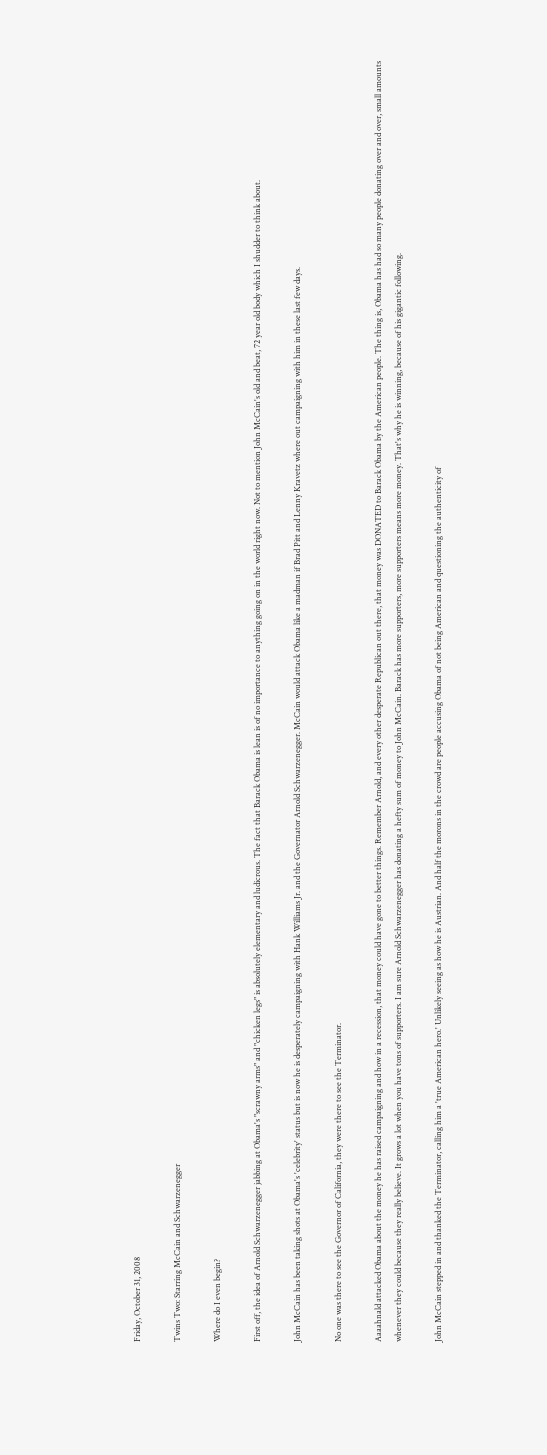Friday, October 31, 2008

Twins Two: Starring McCain and Schwarzenegger

Where do I even begin?

First off, the idea of Arnold Schwarzenegger jabbing at Obama's "scrawny arms" and "chicken legs" is absolutely elementary and ludicrous. The fact that Barack Obama is lean is of no importance to anything going on in the world right now. Not to mention John McCain's old and beat, 72 year old body which I shudder to think about.

John McCain has been taking shots at Obama's 'celebrity' status but is now he is desperately campaigning with Hank Williams Jr. and the Governator Arnold Schwarzenegger. McCain would attack Obama like a madman if Brad Pitt and Lenny Kravetz where out campaigning with him in these last few days.

No one was there to see the Governor of California, they were there to see the Terminator.

Aaaahnald attacked Obama about the money he has raised campaigning and how in a recession, that money could have gone to better things. Remember Arnold, and every other desperate Republican out there, that money was DONATED to Barack Obama by the American people. The thing is, Obama has had so many people donating over and over, small amounts whenever they could because they really believe. It grows a lot when you have tons of supporters. I am sure Arnold Schwarzenegger has donating a hefty sum of money to John McCain. Barack has more supporters, more supporters means more money. That's why he is winning, because of his gigantic following.

John McCain stepped in and thanked the Terminator, calling him a 'true American hero.' Unlikely seeing as how he is Austrian. And half the morons in the crowd are people accusing Obama of not being American and questioning the authenticity of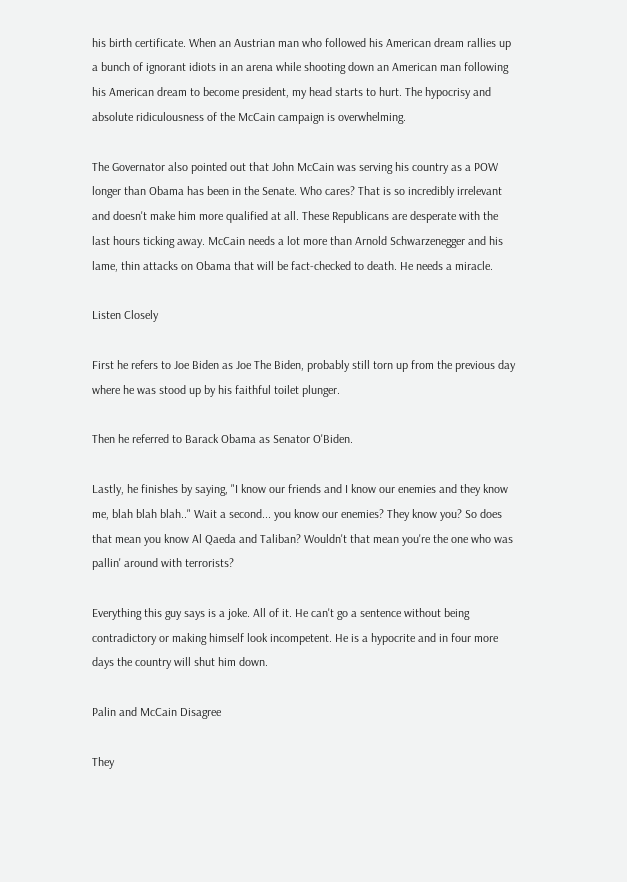his birth certificate. When an Austrian man who followed his American dream rallies up a bunch of ignorant idiots in an arena while shooting down an American man following his American dream to become president, my head starts to hurt. The hypocrisy and absolute ridiculousness of the McCain campaign is overwhelming.

The Governator also pointed out that John McCain was serving his country as a POW longer than Obama has been in the Senate. Who cares? That is so incredibly irrelevant and doesn't make him more qualified at all. These Republicans are desperate with the last hours ticking away. McCain needs a lot more than Arnold Schwarzenegger and his lame, thin attacks on Obama that will be fact-checked to death. He needs a miracle.

Listen Closely

First he refers to Joe Biden as Joe The Biden, probably still torn up from the previous day where he was stood up by his faithful toilet plunger.

Then he referred to Barack Obama as Senator O'Biden.

Lastly, he finishes by saying, "I know our friends and I know our enemies and they know me, blah blah blah.." Wait a second... you know our enemies? They know you? So does that mean you know Al Qaeda and Taliban? Wouldn't that mean you're the one who was pallin' around with terrorists?

Everything this guy says is a joke. All of it. He can't go a sentence without being contradictory or making himself look incompetent. He is a hypocrite and in four more days the country will shut him down.

Palin and McCain Disagree

They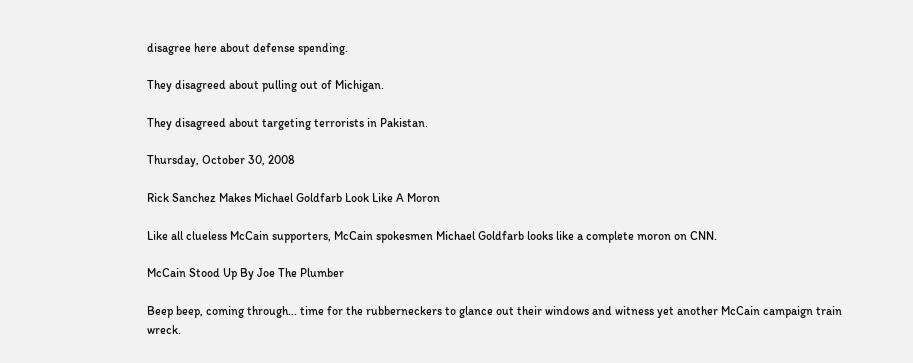disagree here about defense spending.

They disagreed about pulling out of Michigan.

They disagreed about targeting terrorists in Pakistan.

Thursday, October 30, 2008

Rick Sanchez Makes Michael Goldfarb Look Like A Moron

Like all clueless McCain supporters, McCain spokesmen Michael Goldfarb looks like a complete moron on CNN.

McCain Stood Up By Joe The Plumber

Beep beep, coming through... time for the rubberneckers to glance out their windows and witness yet another McCain campaign train wreck.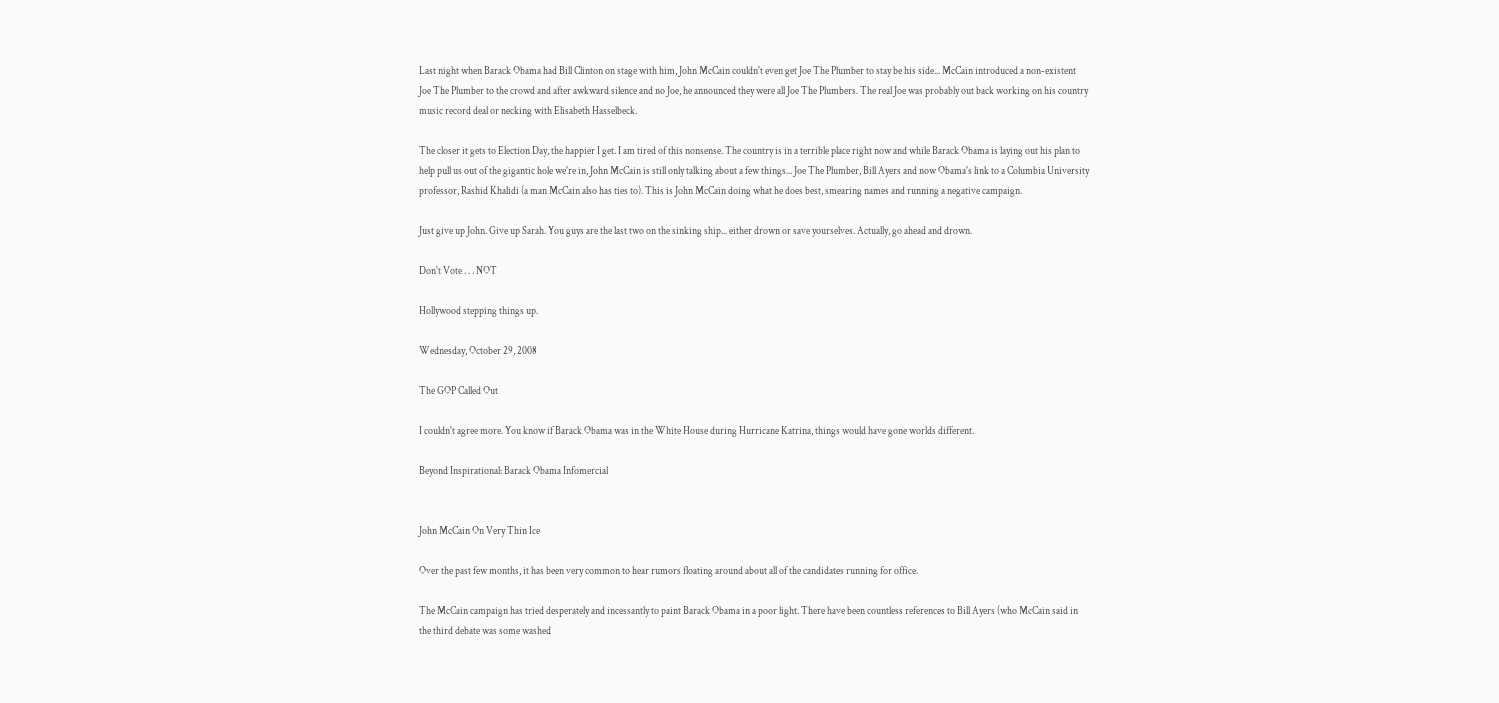Last night when Barack Obama had Bill Clinton on stage with him, John McCain couldn't even get Joe The Plumber to stay be his side... McCain introduced a non-existent Joe The Plumber to the crowd and after awkward silence and no Joe, he announced they were all Joe The Plumbers. The real Joe was probably out back working on his country music record deal or necking with Elisabeth Hasselbeck.

The closer it gets to Election Day, the happier I get. I am tired of this nonsense. The country is in a terrible place right now and while Barack Obama is laying out his plan to help pull us out of the gigantic hole we're in, John McCain is still only talking about a few things... Joe The Plumber, Bill Ayers and now Obama's link to a Columbia University professor, Rashid Khalidi (a man McCain also has ties to). This is John McCain doing what he does best, smearing names and running a negative campaign.

Just give up John. Give up Sarah. You guys are the last two on the sinking ship... either drown or save yourselves. Actually, go ahead and drown.

Don't Vote . . . NOT

Hollywood stepping things up.

Wednesday, October 29, 2008

The GOP Called Out

I couldn't agree more. You know if Barack Obama was in the White House during Hurricane Katrina, things would have gone worlds different.

Beyond Inspirational: Barack Obama Infomercial


John McCain On Very Thin Ice

Over the past few months, it has been very common to hear rumors floating around about all of the candidates running for office.

The McCain campaign has tried desperately and incessantly to paint Barack Obama in a poor light. There have been countless references to Bill Ayers (who McCain said in the third debate was some washed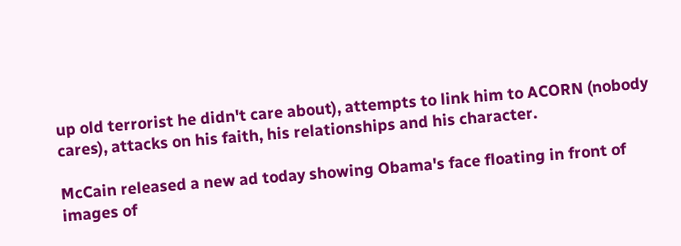up old terrorist he didn't care about), attempts to link him to ACORN (nobody cares), attacks on his faith, his relationships and his character.

McCain released a new ad today showing Obama's face floating in front of images of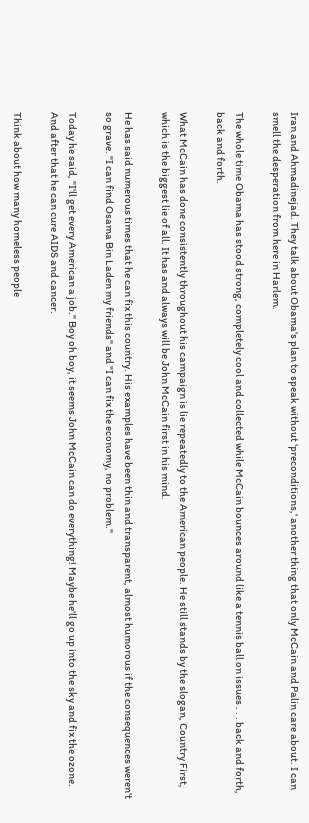Iran and Ahmadinejad. They talk about Obama's plan to speak without 'preconditions,' another thing that only McCain and Palin care about. I can smell the desperation from here in Harlem.

The whole time Obama has stood strong, completely cool and collected while McCain bounces around like a tennis ball on issues . . . back and forth, back and forth.

What McCain has done consistently throughout his campaign is lie repeatedly to the American people. He still stands by the slogan, Country First, which is the biggest lie of all. It has and always will be John McCain first in his mind.

He has said numerous times that he can fix this country. His examples have been thin and transparent, almost humorous if the consequences weren't so grave. "I can find Osama Bin Laden my friends" and "I can fix the economy, no problem."

Today he said, "I'll get every American a job." Boy oh boy, it seems John McCain can do everything! Maybe he'll go up into the sky and fix the ozone. And after that he can cure AIDS and cancer.

Think about how many homeless people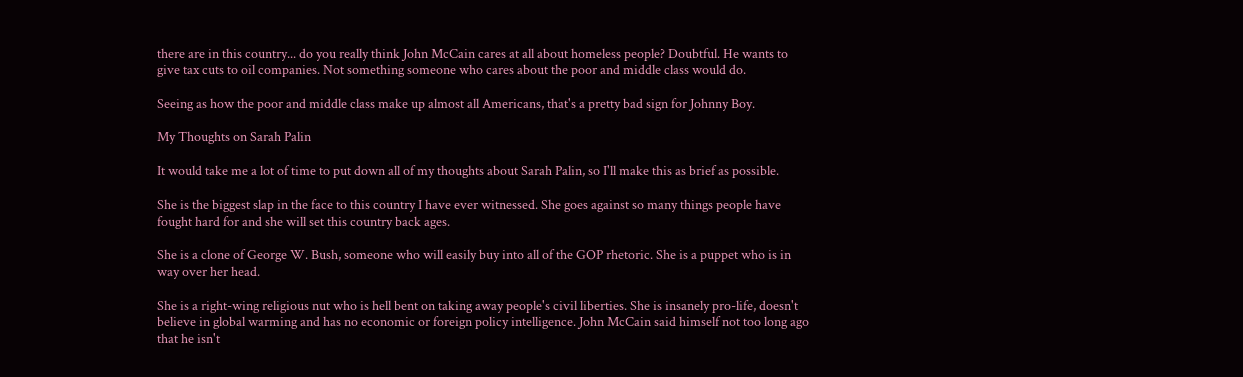there are in this country... do you really think John McCain cares at all about homeless people? Doubtful. He wants to give tax cuts to oil companies. Not something someone who cares about the poor and middle class would do.

Seeing as how the poor and middle class make up almost all Americans, that's a pretty bad sign for Johnny Boy.

My Thoughts on Sarah Palin

It would take me a lot of time to put down all of my thoughts about Sarah Palin, so I'll make this as brief as possible.

She is the biggest slap in the face to this country I have ever witnessed. She goes against so many things people have fought hard for and she will set this country back ages.

She is a clone of George W. Bush, someone who will easily buy into all of the GOP rhetoric. She is a puppet who is in way over her head.

She is a right-wing religious nut who is hell bent on taking away people's civil liberties. She is insanely pro-life, doesn't believe in global warming and has no economic or foreign policy intelligence. John McCain said himself not too long ago that he isn't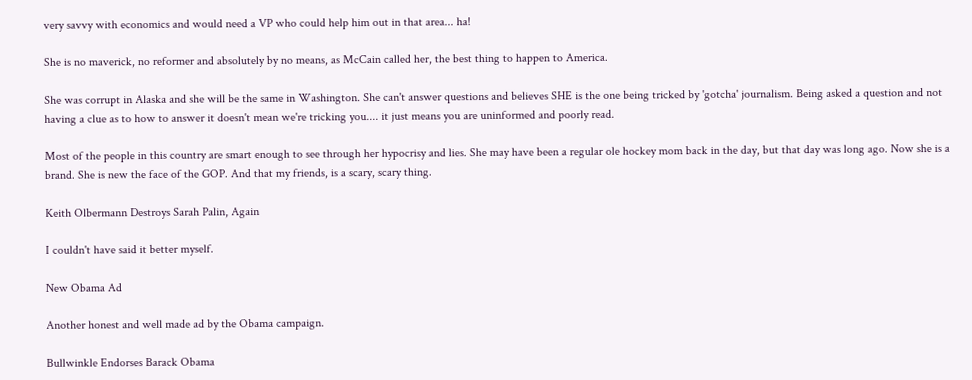very savvy with economics and would need a VP who could help him out in that area... ha!

She is no maverick, no reformer and absolutely by no means, as McCain called her, the best thing to happen to America.

She was corrupt in Alaska and she will be the same in Washington. She can't answer questions and believes SHE is the one being tricked by 'gotcha' journalism. Being asked a question and not having a clue as to how to answer it doesn't mean we're tricking you.... it just means you are uninformed and poorly read.

Most of the people in this country are smart enough to see through her hypocrisy and lies. She may have been a regular ole hockey mom back in the day, but that day was long ago. Now she is a brand. She is new the face of the GOP. And that my friends, is a scary, scary thing.

Keith Olbermann Destroys Sarah Palin, Again

I couldn't have said it better myself.

New Obama Ad

Another honest and well made ad by the Obama campaign.

Bullwinkle Endorses Barack Obama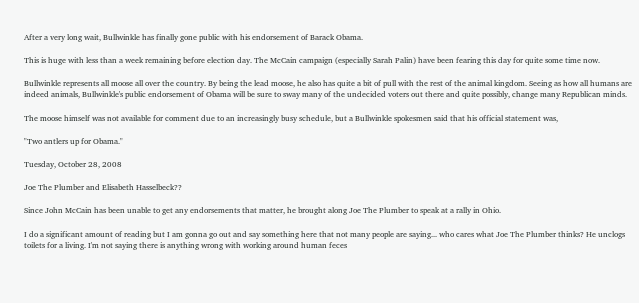After a very long wait, Bullwinkle has finally gone public with his endorsement of Barack Obama.

This is huge with less than a week remaining before election day. The McCain campaign (especially Sarah Palin) have been fearing this day for quite some time now.

Bullwinkle represents all moose all over the country. By being the lead moose, he also has quite a bit of pull with the rest of the animal kingdom. Seeing as how all humans are indeed animals, Bullwinkle's public endorsement of Obama will be sure to sway many of the undecided voters out there and quite possibly, change many Republican minds.

The moose himself was not available for comment due to an increasingly busy schedule, but a Bullwinkle spokesmen said that his official statement was,

"Two antlers up for Obama."

Tuesday, October 28, 2008

Joe The Plumber and Elisabeth Hasselbeck??

Since John McCain has been unable to get any endorsements that matter, he brought along Joe The Plumber to speak at a rally in Ohio.

I do a significant amount of reading but I am gonna go out and say something here that not many people are saying... who cares what Joe The Plumber thinks? He unclogs toilets for a living. I'm not saying there is anything wrong with working around human feces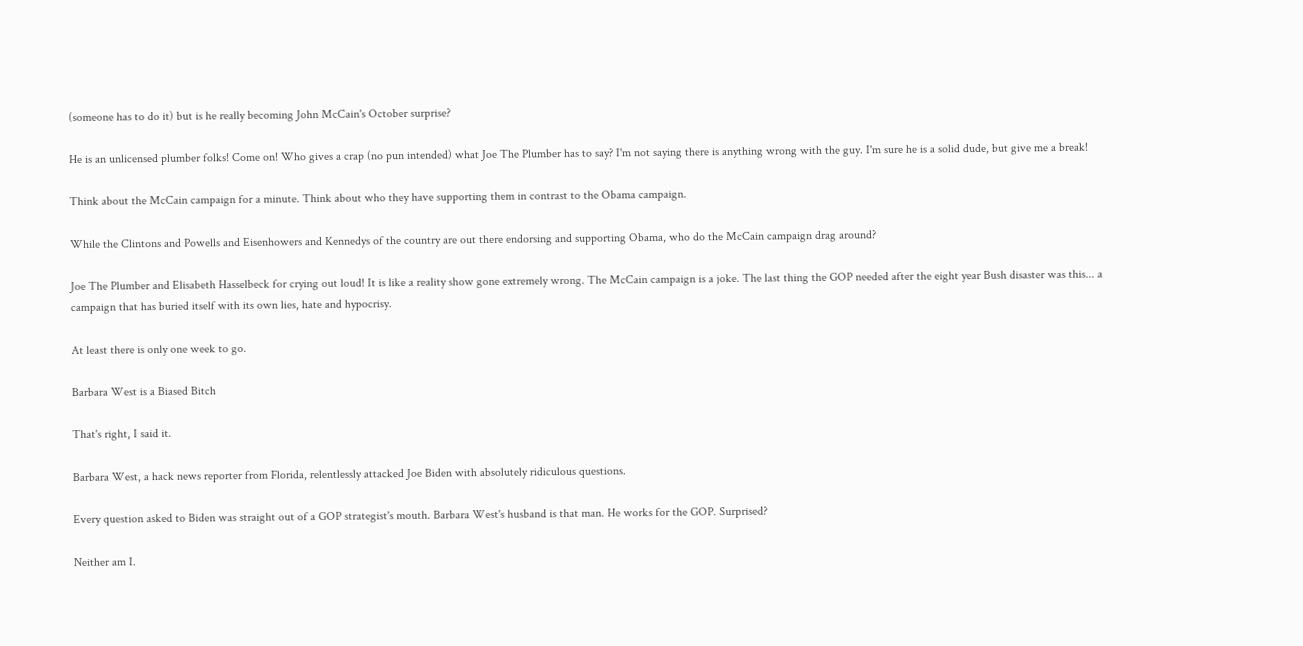(someone has to do it) but is he really becoming John McCain's October surprise?

He is an unlicensed plumber folks! Come on! Who gives a crap (no pun intended) what Joe The Plumber has to say? I'm not saying there is anything wrong with the guy. I'm sure he is a solid dude, but give me a break!

Think about the McCain campaign for a minute. Think about who they have supporting them in contrast to the Obama campaign.

While the Clintons and Powells and Eisenhowers and Kennedys of the country are out there endorsing and supporting Obama, who do the McCain campaign drag around?

Joe The Plumber and Elisabeth Hasselbeck for crying out loud! It is like a reality show gone extremely wrong. The McCain campaign is a joke. The last thing the GOP needed after the eight year Bush disaster was this... a campaign that has buried itself with its own lies, hate and hypocrisy.

At least there is only one week to go.

Barbara West is a Biased Bitch

That's right, I said it.

Barbara West, a hack news reporter from Florida, relentlessly attacked Joe Biden with absolutely ridiculous questions.

Every question asked to Biden was straight out of a GOP strategist's mouth. Barbara West's husband is that man. He works for the GOP. Surprised?

Neither am I.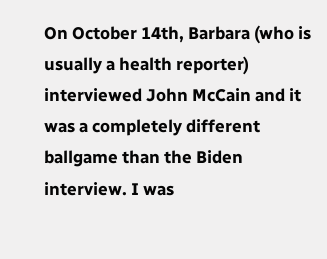On October 14th, Barbara (who is usually a health reporter) interviewed John McCain and it was a completely different ballgame than the Biden interview. I was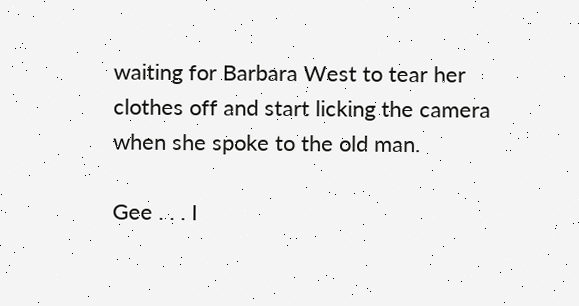waiting for Barbara West to tear her clothes off and start licking the camera when she spoke to the old man.

Gee . . . I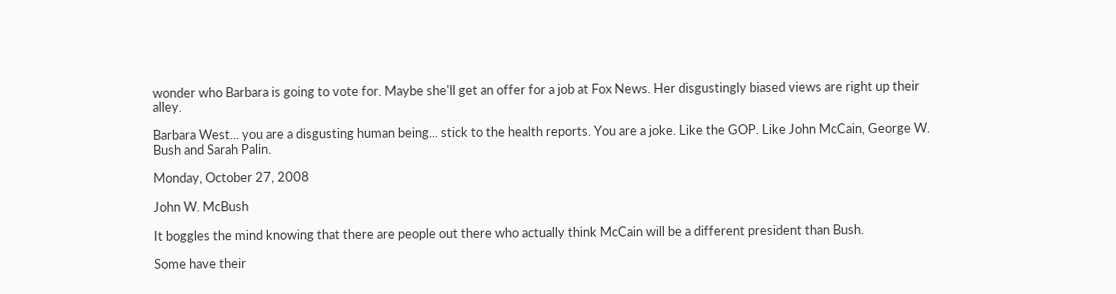wonder who Barbara is going to vote for. Maybe she'll get an offer for a job at Fox News. Her disgustingly biased views are right up their alley.

Barbara West... you are a disgusting human being... stick to the health reports. You are a joke. Like the GOP. Like John McCain, George W. Bush and Sarah Palin.

Monday, October 27, 2008

John W. McBush

It boggles the mind knowing that there are people out there who actually think McCain will be a different president than Bush.

Some have their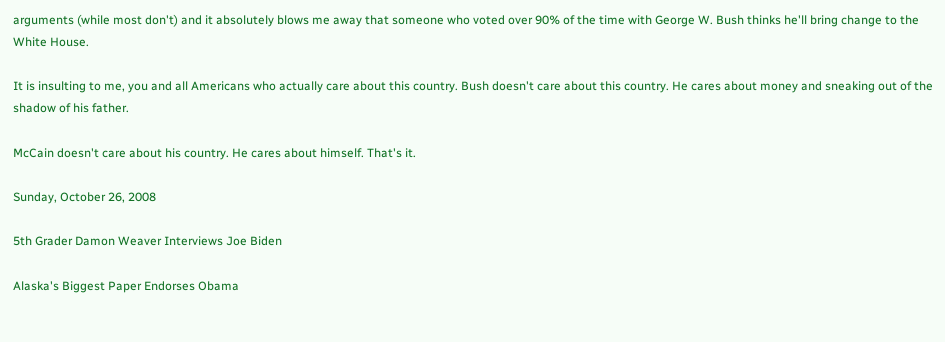arguments (while most don't) and it absolutely blows me away that someone who voted over 90% of the time with George W. Bush thinks he'll bring change to the White House.

It is insulting to me, you and all Americans who actually care about this country. Bush doesn't care about this country. He cares about money and sneaking out of the shadow of his father.

McCain doesn't care about his country. He cares about himself. That's it.

Sunday, October 26, 2008

5th Grader Damon Weaver Interviews Joe Biden

Alaska's Biggest Paper Endorses Obama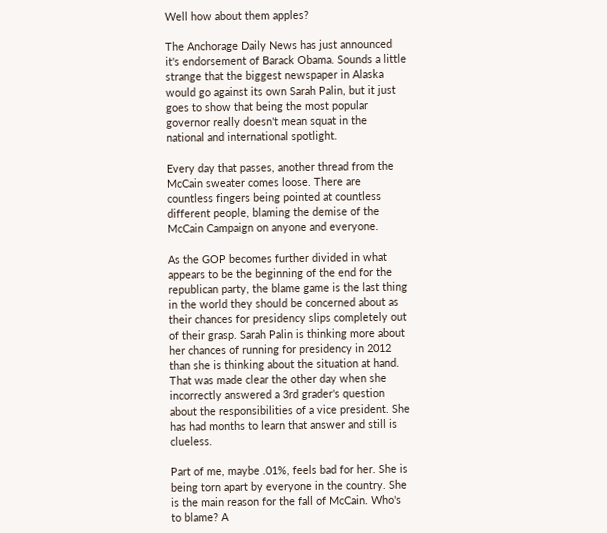Well how about them apples?

The Anchorage Daily News has just announced it's endorsement of Barack Obama. Sounds a little strange that the biggest newspaper in Alaska would go against its own Sarah Palin, but it just goes to show that being the most popular governor really doesn't mean squat in the national and international spotlight.

Every day that passes, another thread from the McCain sweater comes loose. There are countless fingers being pointed at countless different people, blaming the demise of the McCain Campaign on anyone and everyone.

As the GOP becomes further divided in what appears to be the beginning of the end for the republican party, the blame game is the last thing in the world they should be concerned about as their chances for presidency slips completely out of their grasp. Sarah Palin is thinking more about her chances of running for presidency in 2012 than she is thinking about the situation at hand. That was made clear the other day when she incorrectly answered a 3rd grader's question about the responsibilities of a vice president. She has had months to learn that answer and still is clueless.

Part of me, maybe .01%, feels bad for her. She is being torn apart by everyone in the country. She is the main reason for the fall of McCain. Who's to blame? A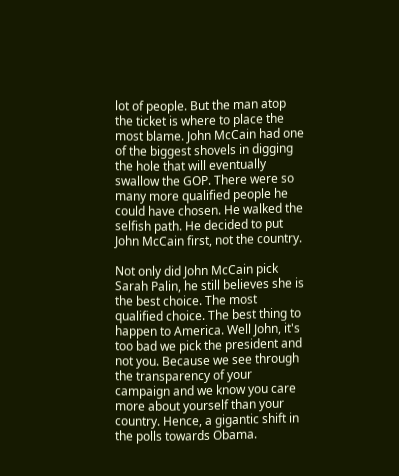lot of people. But the man atop the ticket is where to place the most blame. John McCain had one of the biggest shovels in digging the hole that will eventually swallow the GOP. There were so many more qualified people he could have chosen. He walked the selfish path. He decided to put John McCain first, not the country.

Not only did John McCain pick Sarah Palin, he still believes she is the best choice. The most qualified choice. The best thing to happen to America. Well John, it's too bad we pick the president and not you. Because we see through the transparency of your campaign and we know you care more about yourself than your country. Hence, a gigantic shift in the polls towards Obama.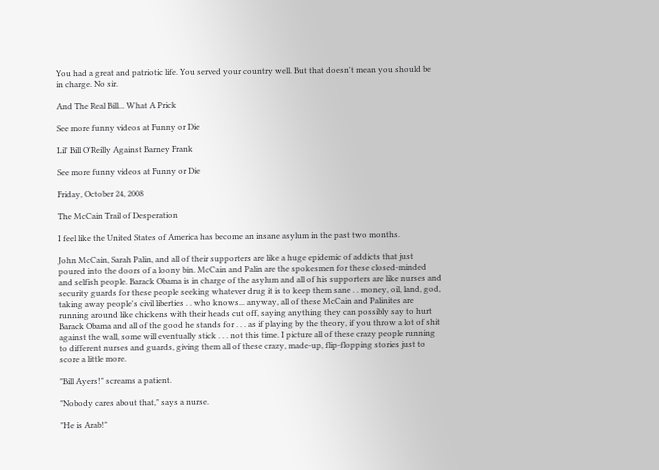You had a great and patriotic life. You served your country well. But that doesn't mean you should be in charge. No sir.

And The Real Bill... What A Prick

See more funny videos at Funny or Die

Lil' Bill O'Reilly Against Barney Frank

See more funny videos at Funny or Die

Friday, October 24, 2008

The McCain Trail of Desperation

I feel like the United States of America has become an insane asylum in the past two months.

John McCain, Sarah Palin, and all of their supporters are like a huge epidemic of addicts that just poured into the doors of a loony bin. McCain and Palin are the spokesmen for these closed-minded and selfish people. Barack Obama is in charge of the asylum and all of his supporters are like nurses and security guards for these people seeking whatever drug it is to keep them sane . . money, oil, land, god, taking away people's civil liberties . . who knows... anyway, all of these McCain and Palinites are running around like chickens with their heads cut off, saying anything they can possibly say to hurt Barack Obama and all of the good he stands for . . . as if playing by the theory, if you throw a lot of shit against the wall, some will eventually stick . . . not this time. I picture all of these crazy people running to different nurses and guards, giving them all of these crazy, made-up, flip-flopping stories just to score a little more.

"Bill Ayers!" screams a patient.

"Nobody cares about that," says a nurse.

"He is Arab!"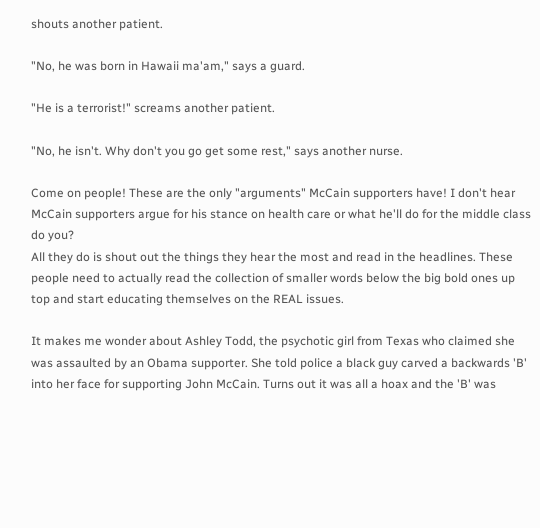shouts another patient.

"No, he was born in Hawaii ma'am," says a guard.

"He is a terrorist!" screams another patient.

"No, he isn't. Why don't you go get some rest," says another nurse.

Come on people! These are the only "arguments" McCain supporters have! I don't hear McCain supporters argue for his stance on health care or what he'll do for the middle class do you?
All they do is shout out the things they hear the most and read in the headlines. These people need to actually read the collection of smaller words below the big bold ones up top and start educating themselves on the REAL issues.

It makes me wonder about Ashley Todd, the psychotic girl from Texas who claimed she was assaulted by an Obama supporter. She told police a black guy carved a backwards 'B' into her face for supporting John McCain. Turns out it was all a hoax and the 'B' was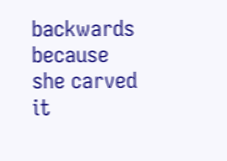backwards because she carved it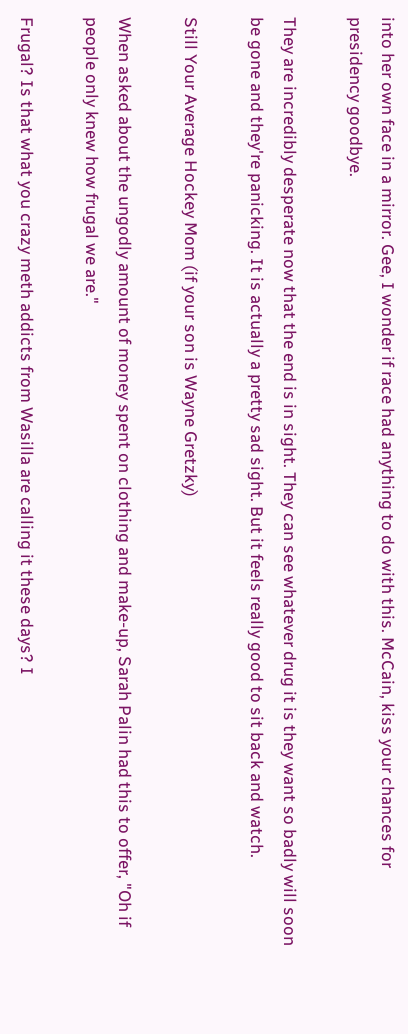into her own face in a mirror. Gee, I wonder if race had anything to do with this. McCain, kiss your chances for presidency goodbye.

They are incredibly desperate now that the end is in sight. They can see whatever drug it is they want so badly will soon be gone and they're panicking. It is actually a pretty sad sight. But it feels really good to sit back and watch.

Still Your Average Hockey Mom (if your son is Wayne Gretzky)

When asked about the ungodly amount of money spent on clothing and make-up, Sarah Palin had this to offer, "Oh if people only knew how frugal we are."

Frugal? Is that what you crazy meth addicts from Wasilla are calling it these days? I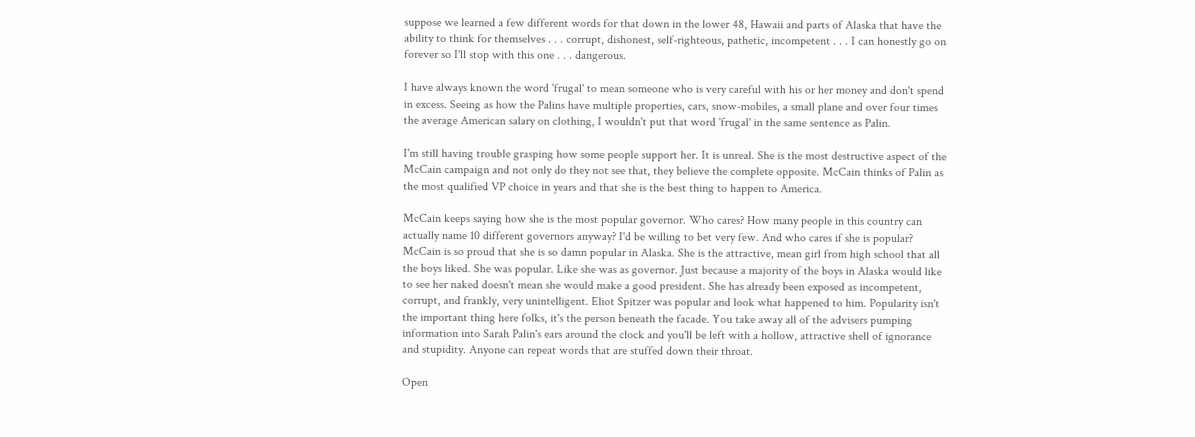suppose we learned a few different words for that down in the lower 48, Hawaii and parts of Alaska that have the ability to think for themselves . . . corrupt, dishonest, self-righteous, pathetic, incompetent . . . I can honestly go on forever so I'll stop with this one . . . dangerous.

I have always known the word 'frugal' to mean someone who is very careful with his or her money and don't spend in excess. Seeing as how the Palins have multiple properties, cars, snow-mobiles, a small plane and over four times the average American salary on clothing, I wouldn't put that word 'frugal' in the same sentence as Palin.

I'm still having trouble grasping how some people support her. It is unreal. She is the most destructive aspect of the McCain campaign and not only do they not see that, they believe the complete opposite. McCain thinks of Palin as the most qualified VP choice in years and that she is the best thing to happen to America.

McCain keeps saying how she is the most popular governor. Who cares? How many people in this country can actually name 10 different governors anyway? I'd be willing to bet very few. And who cares if she is popular? McCain is so proud that she is so damn popular in Alaska. She is the attractive, mean girl from high school that all the boys liked. She was popular. Like she was as governor. Just because a majority of the boys in Alaska would like to see her naked doesn't mean she would make a good president. She has already been exposed as incompetent, corrupt, and frankly, very unintelligent. Eliot Spitzer was popular and look what happened to him. Popularity isn't the important thing here folks, it's the person beneath the facade. You take away all of the advisers pumping information into Sarah Palin's ears around the clock and you'll be left with a hollow, attractive shell of ignorance and stupidity. Anyone can repeat words that are stuffed down their throat.

Open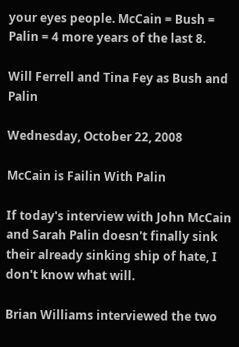your eyes people. McCain = Bush = Palin = 4 more years of the last 8.

Will Ferrell and Tina Fey as Bush and Palin

Wednesday, October 22, 2008

McCain is Failin With Palin

If today's interview with John McCain and Sarah Palin doesn't finally sink their already sinking ship of hate, I don't know what will.

Brian Williams interviewed the two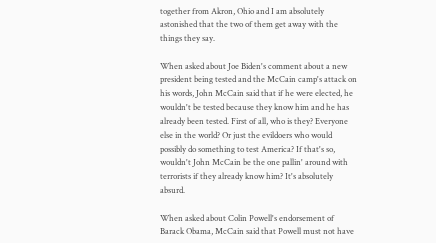together from Akron, Ohio and I am absolutely astonished that the two of them get away with the things they say.

When asked about Joe Biden's comment about a new president being tested and the McCain camp's attack on his words, John McCain said that if he were elected, he wouldn't be tested because they know him and he has already been tested. First of all, who is they? Everyone else in the world? Or just the evildoers who would possibly do something to test America? If that's so, wouldn't John McCain be the one pallin' around with terrorists if they already know him? It's absolutely absurd.

When asked about Colin Powell's endorsement of Barack Obama, McCain said that Powell must not have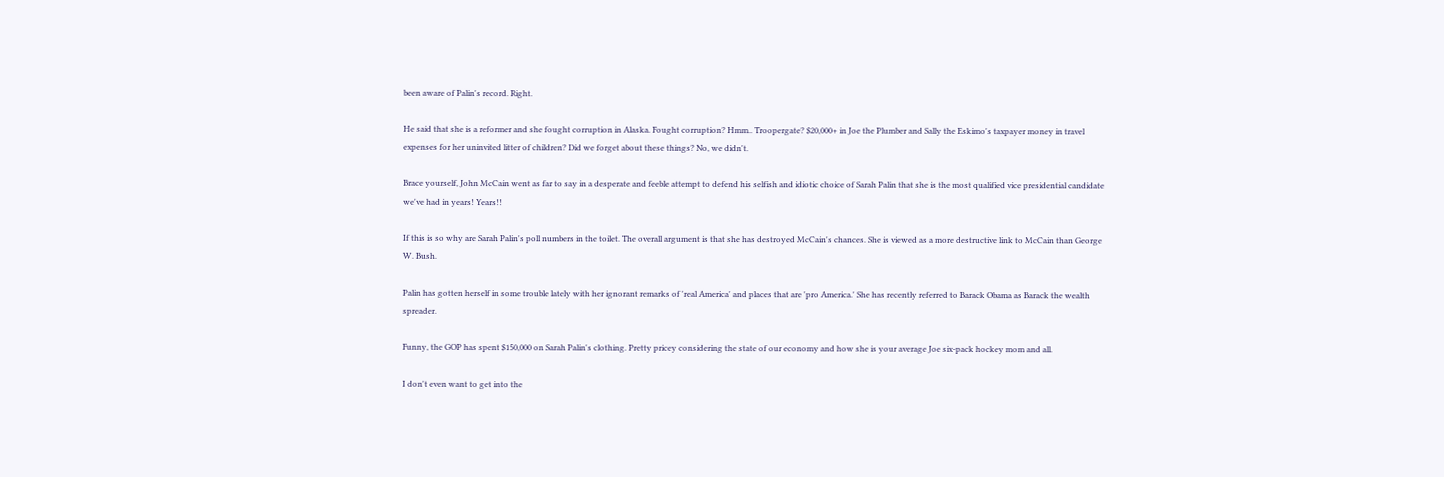been aware of Palin's record. Right.

He said that she is a reformer and she fought corruption in Alaska. Fought corruption? Hmm.. Troopergate? $20,000+ in Joe the Plumber and Sally the Eskimo's taxpayer money in travel expenses for her uninvited litter of children? Did we forget about these things? No, we didn't.

Brace yourself, John McCain went as far to say in a desperate and feeble attempt to defend his selfish and idiotic choice of Sarah Palin that she is the most qualified vice presidential candidate we've had in years! Years!!

If this is so why are Sarah Palin's poll numbers in the toilet. The overall argument is that she has destroyed McCain's chances. She is viewed as a more destructive link to McCain than George W. Bush.

Palin has gotten herself in some trouble lately with her ignorant remarks of 'real America' and places that are 'pro America.' She has recently referred to Barack Obama as Barack the wealth spreader.

Funny, the GOP has spent $150,000 on Sarah Palin's clothing. Pretty pricey considering the state of our economy and how she is your average Joe six-pack hockey mom and all.

I don't even want to get into the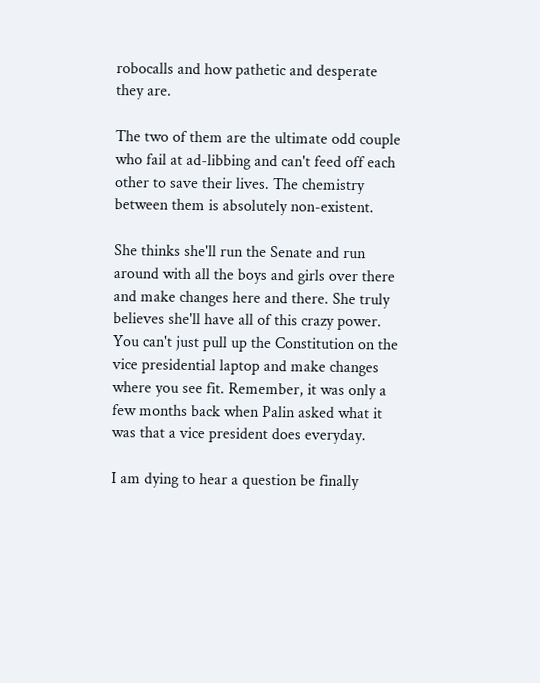robocalls and how pathetic and desperate they are.

The two of them are the ultimate odd couple who fail at ad-libbing and can't feed off each other to save their lives. The chemistry between them is absolutely non-existent.

She thinks she'll run the Senate and run around with all the boys and girls over there and make changes here and there. She truly believes she'll have all of this crazy power. You can't just pull up the Constitution on the vice presidential laptop and make changes where you see fit. Remember, it was only a few months back when Palin asked what it was that a vice president does everyday.

I am dying to hear a question be finally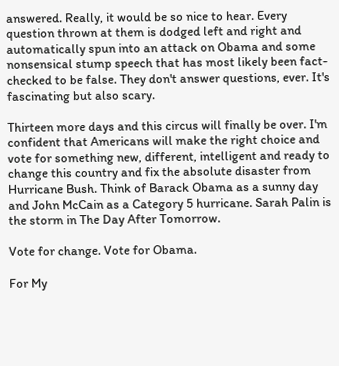answered. Really, it would be so nice to hear. Every question thrown at them is dodged left and right and automatically spun into an attack on Obama and some nonsensical stump speech that has most likely been fact-checked to be false. They don't answer questions, ever. It's fascinating but also scary.

Thirteen more days and this circus will finally be over. I'm confident that Americans will make the right choice and vote for something new, different, intelligent and ready to change this country and fix the absolute disaster from Hurricane Bush. Think of Barack Obama as a sunny day and John McCain as a Category 5 hurricane. Sarah Palin is the storm in The Day After Tomorrow.

Vote for change. Vote for Obama.

For My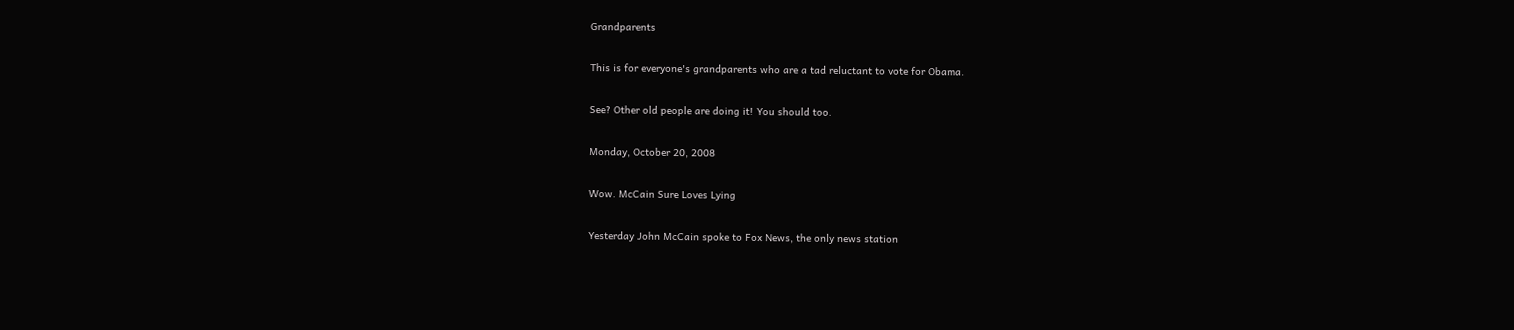Grandparents

This is for everyone's grandparents who are a tad reluctant to vote for Obama.

See? Other old people are doing it! You should too.

Monday, October 20, 2008

Wow. McCain Sure Loves Lying

Yesterday John McCain spoke to Fox News, the only news station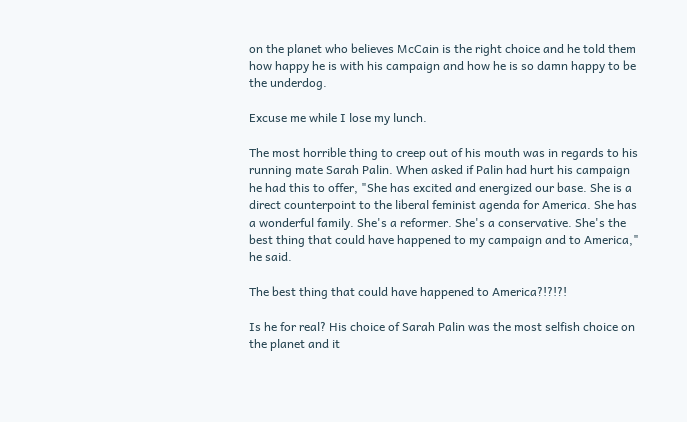on the planet who believes McCain is the right choice and he told them how happy he is with his campaign and how he is so damn happy to be the underdog.

Excuse me while I lose my lunch.

The most horrible thing to creep out of his mouth was in regards to his running mate Sarah Palin. When asked if Palin had hurt his campaign he had this to offer, "She has excited and energized our base. She is a direct counterpoint to the liberal feminist agenda for America. She has a wonderful family. She's a reformer. She's a conservative. She's the best thing that could have happened to my campaign and to America," he said.

The best thing that could have happened to America?!?!?!

Is he for real? His choice of Sarah Palin was the most selfish choice on the planet and it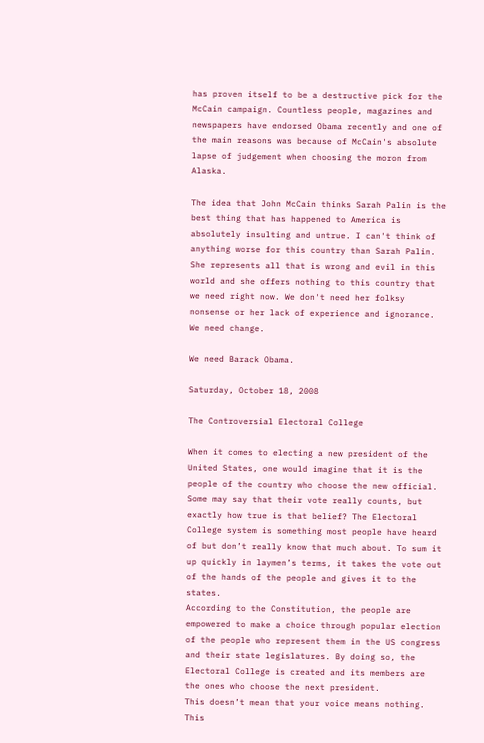has proven itself to be a destructive pick for the McCain campaign. Countless people, magazines and newspapers have endorsed Obama recently and one of the main reasons was because of McCain's absolute lapse of judgement when choosing the moron from Alaska.

The idea that John McCain thinks Sarah Palin is the best thing that has happened to America is absolutely insulting and untrue. I can't think of anything worse for this country than Sarah Palin. She represents all that is wrong and evil in this world and she offers nothing to this country that we need right now. We don't need her folksy nonsense or her lack of experience and ignorance. We need change.

We need Barack Obama.

Saturday, October 18, 2008

The Controversial Electoral College

When it comes to electing a new president of the United States, one would imagine that it is the people of the country who choose the new official. Some may say that their vote really counts, but exactly how true is that belief? The Electoral College system is something most people have heard of but don’t really know that much about. To sum it up quickly in laymen’s terms, it takes the vote out of the hands of the people and gives it to the states.
According to the Constitution, the people are empowered to make a choice through popular election of the people who represent them in the US congress and their state legislatures. By doing so, the Electoral College is created and its members are the ones who choose the next president.
This doesn’t mean that your voice means nothing. This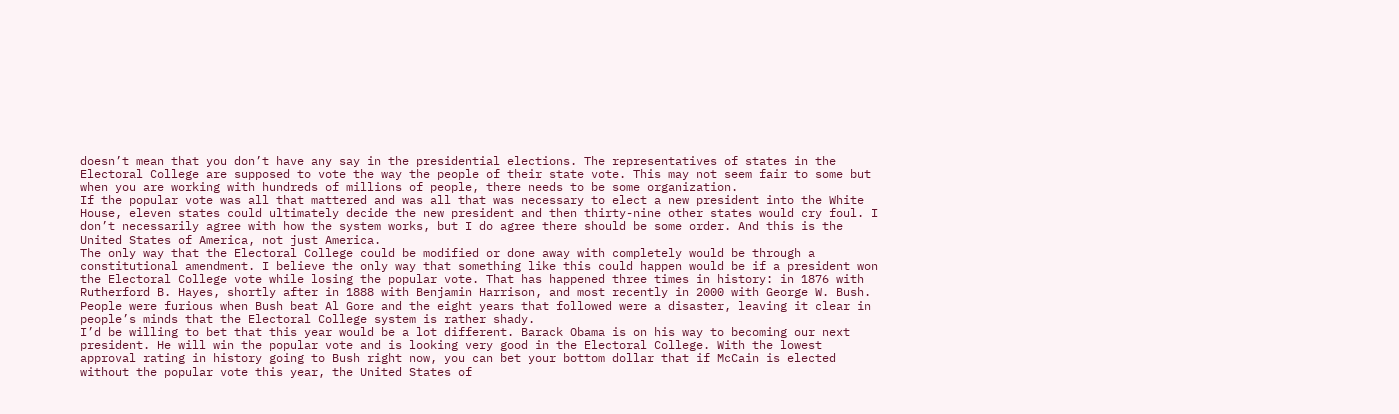doesn’t mean that you don’t have any say in the presidential elections. The representatives of states in the Electoral College are supposed to vote the way the people of their state vote. This may not seem fair to some but when you are working with hundreds of millions of people, there needs to be some organization.
If the popular vote was all that mattered and was all that was necessary to elect a new president into the White House, eleven states could ultimately decide the new president and then thirty-nine other states would cry foul. I don’t necessarily agree with how the system works, but I do agree there should be some order. And this is the United States of America, not just America.
The only way that the Electoral College could be modified or done away with completely would be through a constitutional amendment. I believe the only way that something like this could happen would be if a president won the Electoral College vote while losing the popular vote. That has happened three times in history: in 1876 with Rutherford B. Hayes, shortly after in 1888 with Benjamin Harrison, and most recently in 2000 with George W. Bush. People were furious when Bush beat Al Gore and the eight years that followed were a disaster, leaving it clear in people’s minds that the Electoral College system is rather shady.
I’d be willing to bet that this year would be a lot different. Barack Obama is on his way to becoming our next president. He will win the popular vote and is looking very good in the Electoral College. With the lowest approval rating in history going to Bush right now, you can bet your bottom dollar that if McCain is elected without the popular vote this year, the United States of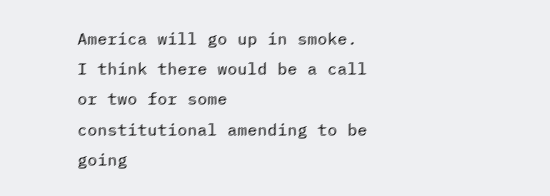America will go up in smoke. I think there would be a call or two for some constitutional amending to be going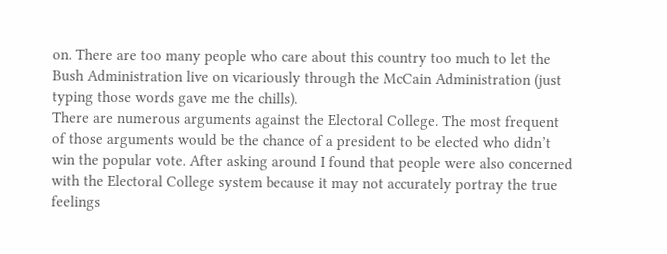on. There are too many people who care about this country too much to let the Bush Administration live on vicariously through the McCain Administration (just typing those words gave me the chills).
There are numerous arguments against the Electoral College. The most frequent of those arguments would be the chance of a president to be elected who didn’t win the popular vote. After asking around I found that people were also concerned with the Electoral College system because it may not accurately portray the true feelings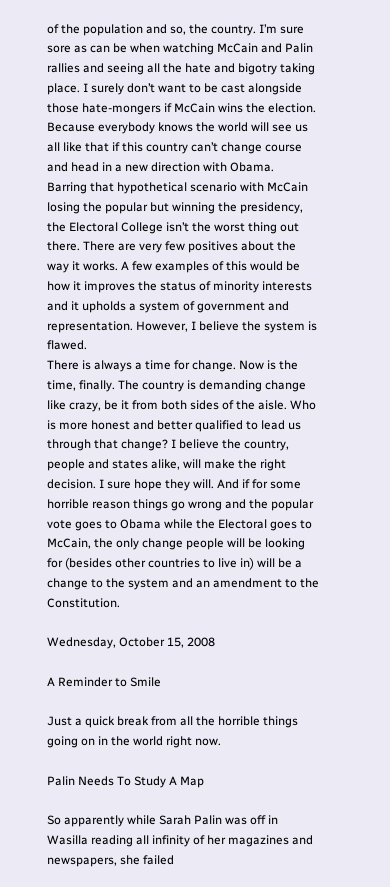of the population and so, the country. I’m sure sore as can be when watching McCain and Palin rallies and seeing all the hate and bigotry taking place. I surely don’t want to be cast alongside those hate-mongers if McCain wins the election. Because everybody knows the world will see us all like that if this country can’t change course and head in a new direction with Obama.
Barring that hypothetical scenario with McCain losing the popular but winning the presidency, the Electoral College isn’t the worst thing out there. There are very few positives about the way it works. A few examples of this would be how it improves the status of minority interests and it upholds a system of government and representation. However, I believe the system is flawed.
There is always a time for change. Now is the time, finally. The country is demanding change like crazy, be it from both sides of the aisle. Who is more honest and better qualified to lead us through that change? I believe the country, people and states alike, will make the right decision. I sure hope they will. And if for some horrible reason things go wrong and the popular vote goes to Obama while the Electoral goes to McCain, the only change people will be looking for (besides other countries to live in) will be a change to the system and an amendment to the Constitution.

Wednesday, October 15, 2008

A Reminder to Smile

Just a quick break from all the horrible things going on in the world right now.

Palin Needs To Study A Map

So apparently while Sarah Palin was off in Wasilla reading all infinity of her magazines and newspapers, she failed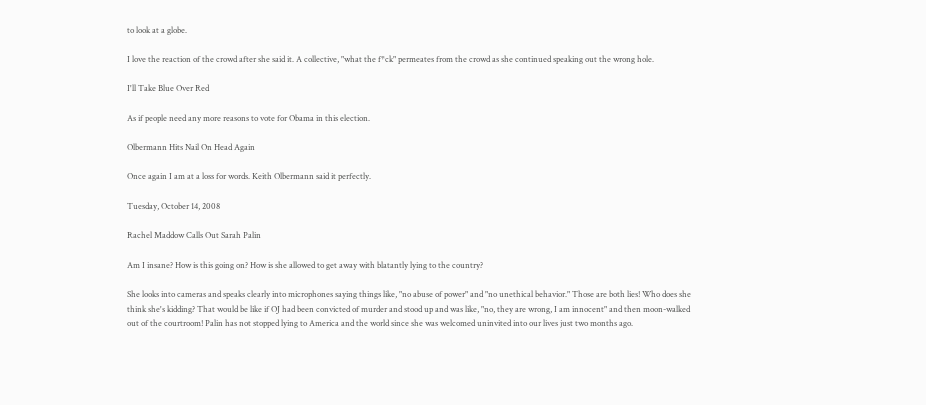to look at a globe.

I love the reaction of the crowd after she said it. A collective, "what the f*ck" permeates from the crowd as she continued speaking out the wrong hole.

I'll Take Blue Over Red

As if people need any more reasons to vote for Obama in this election.

Olbermann Hits Nail On Head Again

Once again I am at a loss for words. Keith Olbermann said it perfectly.

Tuesday, October 14, 2008

Rachel Maddow Calls Out Sarah Palin

Am I insane? How is this going on? How is she allowed to get away with blatantly lying to the country?

She looks into cameras and speaks clearly into microphones saying things like, "no abuse of power" and "no unethical behavior." Those are both lies! Who does she think she's kidding? That would be like if OJ had been convicted of murder and stood up and was like, "no, they are wrong, I am innocent" and then moon-walked out of the courtroom! Palin has not stopped lying to America and the world since she was welcomed uninvited into our lives just two months ago.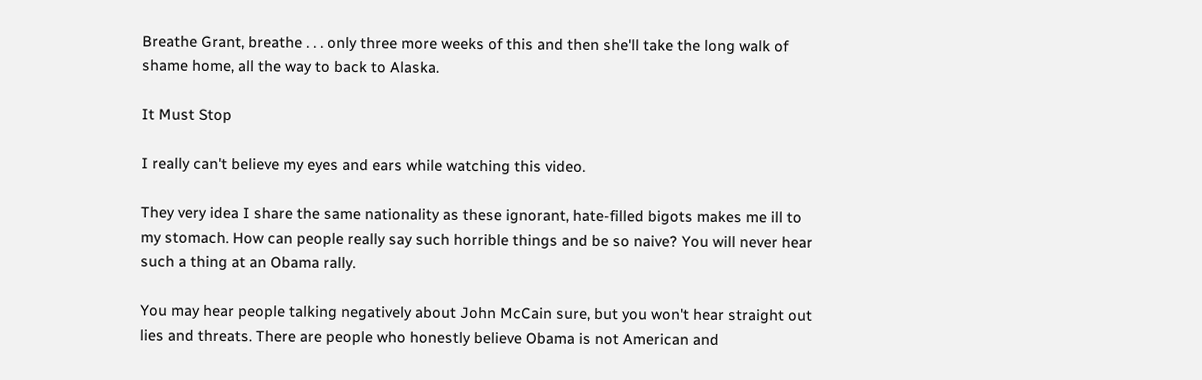Breathe Grant, breathe . . . only three more weeks of this and then she'll take the long walk of shame home, all the way to back to Alaska.

It Must Stop

I really can't believe my eyes and ears while watching this video.

They very idea I share the same nationality as these ignorant, hate-filled bigots makes me ill to my stomach. How can people really say such horrible things and be so naive? You will never hear such a thing at an Obama rally.

You may hear people talking negatively about John McCain sure, but you won't hear straight out lies and threats. There are people who honestly believe Obama is not American and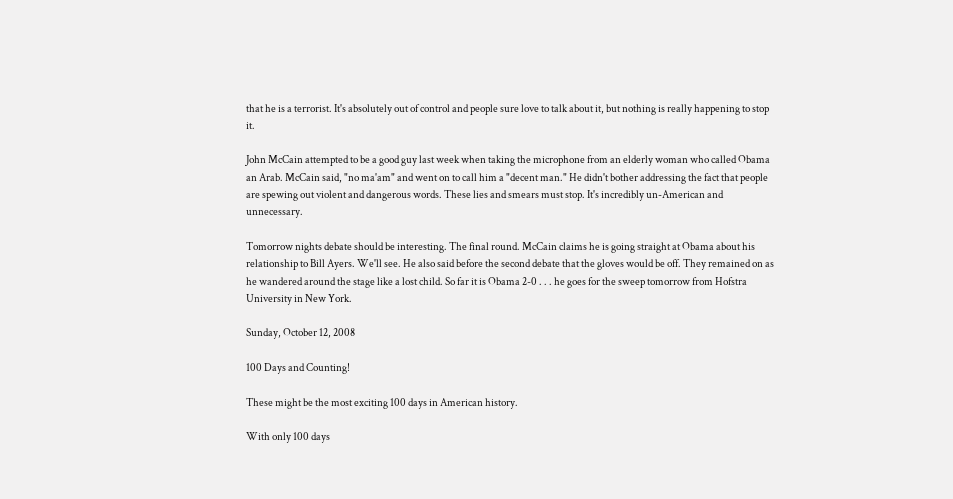that he is a terrorist. It's absolutely out of control and people sure love to talk about it, but nothing is really happening to stop it.

John McCain attempted to be a good guy last week when taking the microphone from an elderly woman who called Obama an Arab. McCain said, "no ma'am" and went on to call him a "decent man." He didn't bother addressing the fact that people are spewing out violent and dangerous words. These lies and smears must stop. It's incredibly un-American and unnecessary.

Tomorrow nights debate should be interesting. The final round. McCain claims he is going straight at Obama about his relationship to Bill Ayers. We'll see. He also said before the second debate that the gloves would be off. They remained on as he wandered around the stage like a lost child. So far it is Obama 2-0 . . . he goes for the sweep tomorrow from Hofstra University in New York.

Sunday, October 12, 2008

100 Days and Counting!

These might be the most exciting 100 days in American history.

With only 100 days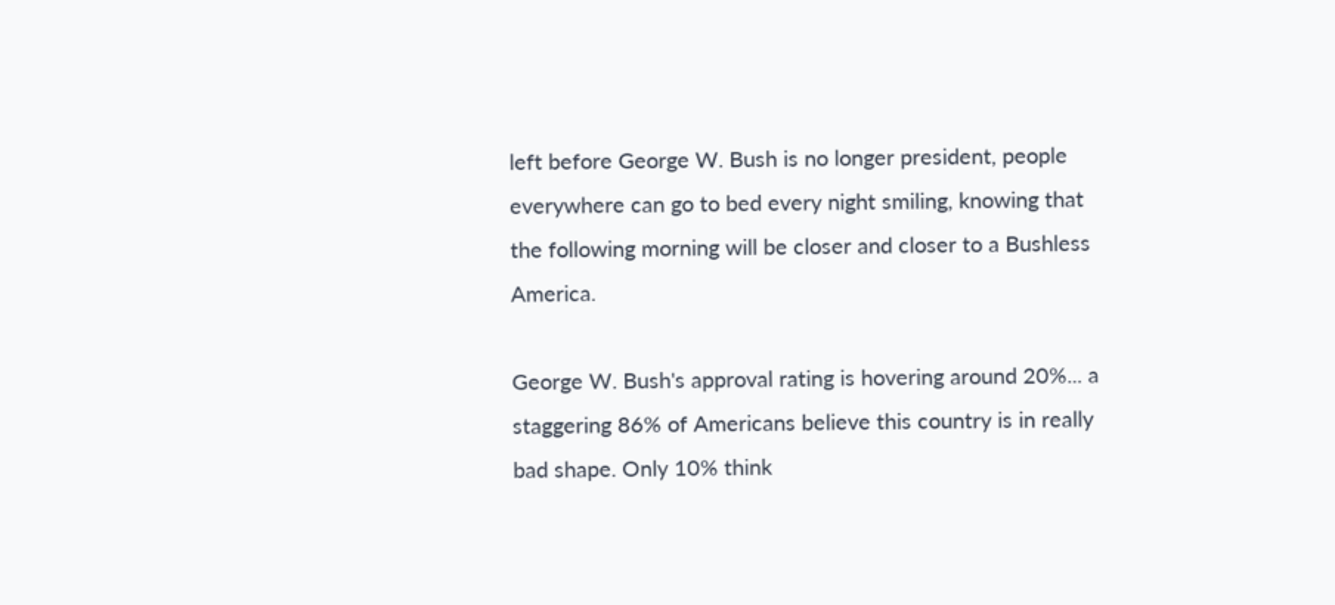left before George W. Bush is no longer president, people everywhere can go to bed every night smiling, knowing that the following morning will be closer and closer to a Bushless America.

George W. Bush's approval rating is hovering around 20%... a staggering 86% of Americans believe this country is in really bad shape. Only 10% think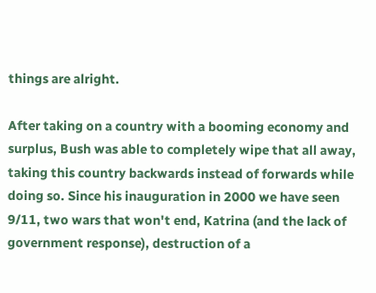things are alright.

After taking on a country with a booming economy and surplus, Bush was able to completely wipe that all away, taking this country backwards instead of forwards while doing so. Since his inauguration in 2000 we have seen 9/11, two wars that won't end, Katrina (and the lack of government response), destruction of a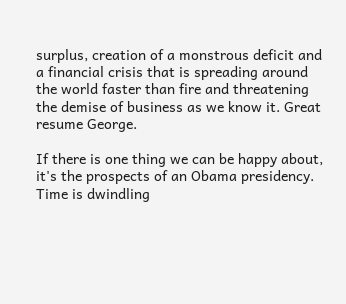surplus, creation of a monstrous deficit and a financial crisis that is spreading around the world faster than fire and threatening the demise of business as we know it. Great resume George.

If there is one thing we can be happy about, it's the prospects of an Obama presidency. Time is dwindling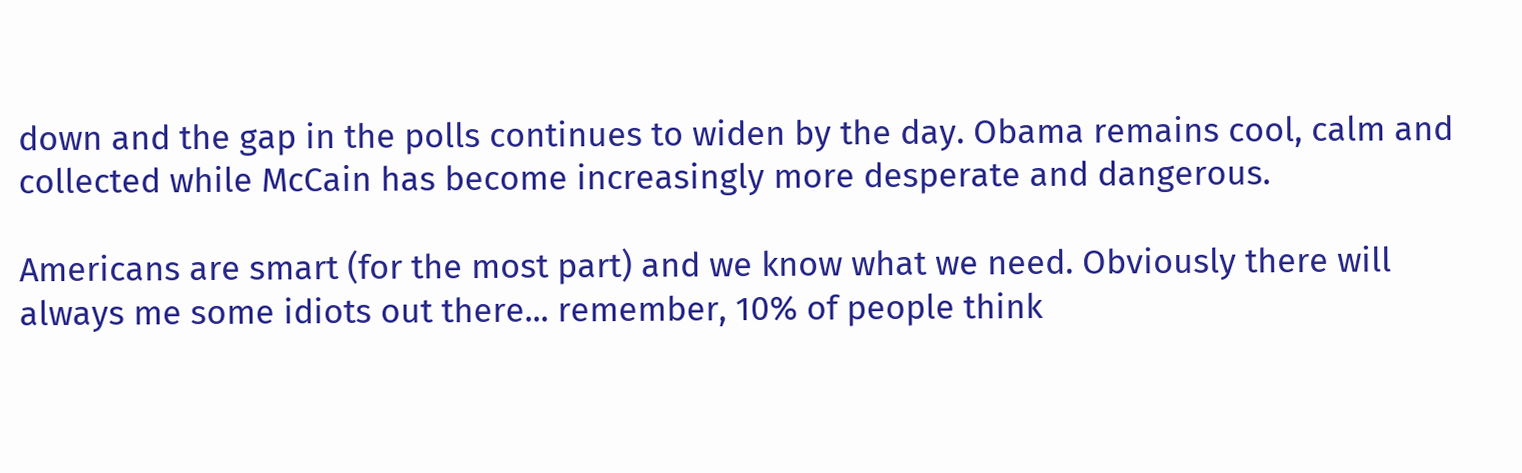down and the gap in the polls continues to widen by the day. Obama remains cool, calm and collected while McCain has become increasingly more desperate and dangerous.

Americans are smart (for the most part) and we know what we need. Obviously there will always me some idiots out there... remember, 10% of people think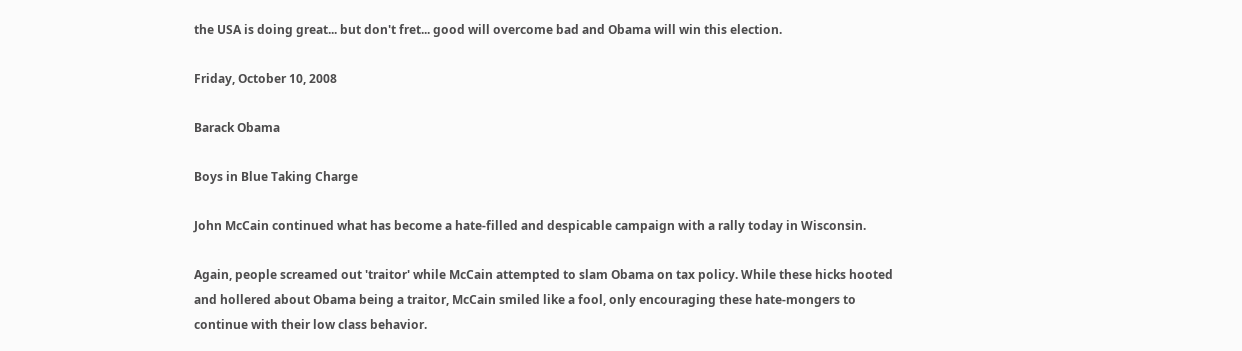the USA is doing great... but don't fret... good will overcome bad and Obama will win this election.

Friday, October 10, 2008

Barack Obama

Boys in Blue Taking Charge

John McCain continued what has become a hate-filled and despicable campaign with a rally today in Wisconsin.

Again, people screamed out 'traitor' while McCain attempted to slam Obama on tax policy. While these hicks hooted and hollered about Obama being a traitor, McCain smiled like a fool, only encouraging these hate-mongers to continue with their low class behavior.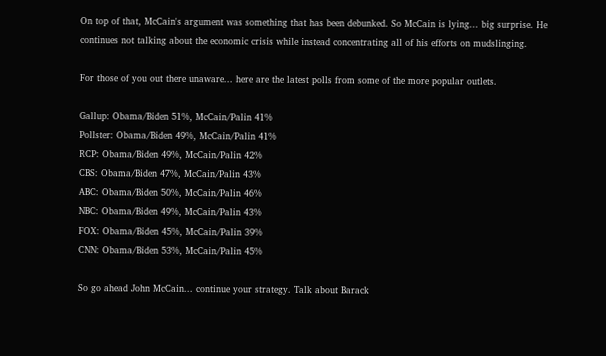On top of that, McCain's argument was something that has been debunked. So McCain is lying... big surprise. He continues not talking about the economic crisis while instead concentrating all of his efforts on mudslinging.

For those of you out there unaware... here are the latest polls from some of the more popular outlets.

Gallup: Obama/Biden 51%, McCain/Palin 41%
Pollster: Obama/Biden 49%, McCain/Palin 41%
RCP: Obama/Biden 49%, McCain/Palin 42%
CBS: Obama/Biden 47%, McCain/Palin 43%
ABC: Obama/Biden 50%, McCain/Palin 46%
NBC: Obama/Biden 49%, McCain/Palin 43%
FOX: Obama/Biden 45%, McCain/Palin 39%
CNN: Obama/Biden 53%, McCain/Palin 45%

So go ahead John McCain... continue your strategy. Talk about Barack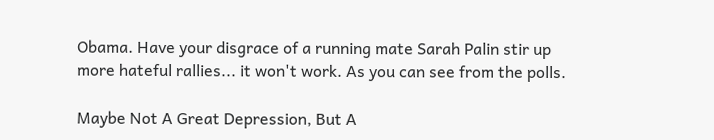Obama. Have your disgrace of a running mate Sarah Palin stir up more hateful rallies... it won't work. As you can see from the polls.

Maybe Not A Great Depression, But A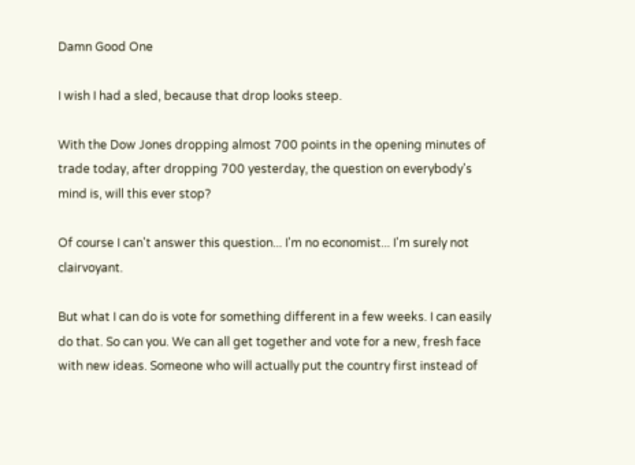Damn Good One

I wish I had a sled, because that drop looks steep.

With the Dow Jones dropping almost 700 points in the opening minutes of trade today, after dropping 700 yesterday, the question on everybody's mind is, will this ever stop?

Of course I can't answer this question... I'm no economist... I'm surely not clairvoyant.

But what I can do is vote for something different in a few weeks. I can easily do that. So can you. We can all get together and vote for a new, fresh face with new ideas. Someone who will actually put the country first instead of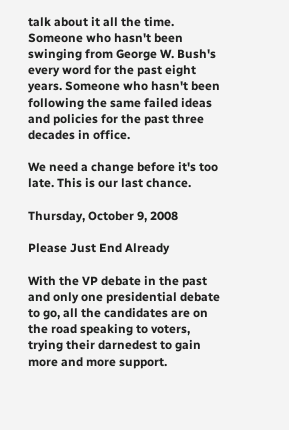talk about it all the time. Someone who hasn't been swinging from George W. Bush's every word for the past eight years. Someone who hasn't been following the same failed ideas and policies for the past three decades in office.

We need a change before it's too late. This is our last chance.

Thursday, October 9, 2008

Please Just End Already

With the VP debate in the past and only one presidential debate to go, all the candidates are on the road speaking to voters, trying their darnedest to gain more and more support.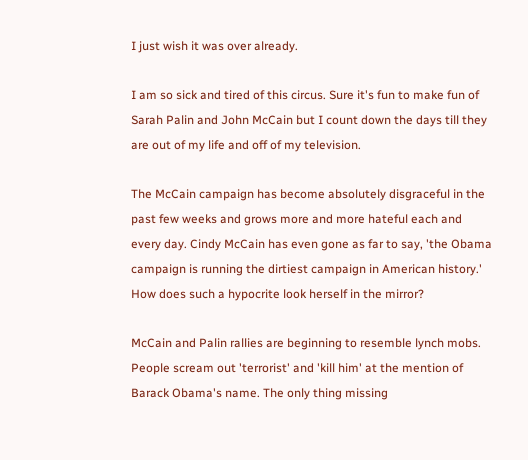I just wish it was over already.

I am so sick and tired of this circus. Sure it's fun to make fun of Sarah Palin and John McCain but I count down the days till they are out of my life and off of my television.

The McCain campaign has become absolutely disgraceful in the past few weeks and grows more and more hateful each and every day. Cindy McCain has even gone as far to say, 'the Obama campaign is running the dirtiest campaign in American history.' How does such a hypocrite look herself in the mirror?

McCain and Palin rallies are beginning to resemble lynch mobs. People scream out 'terrorist' and 'kill him' at the mention of Barack Obama's name. The only thing missing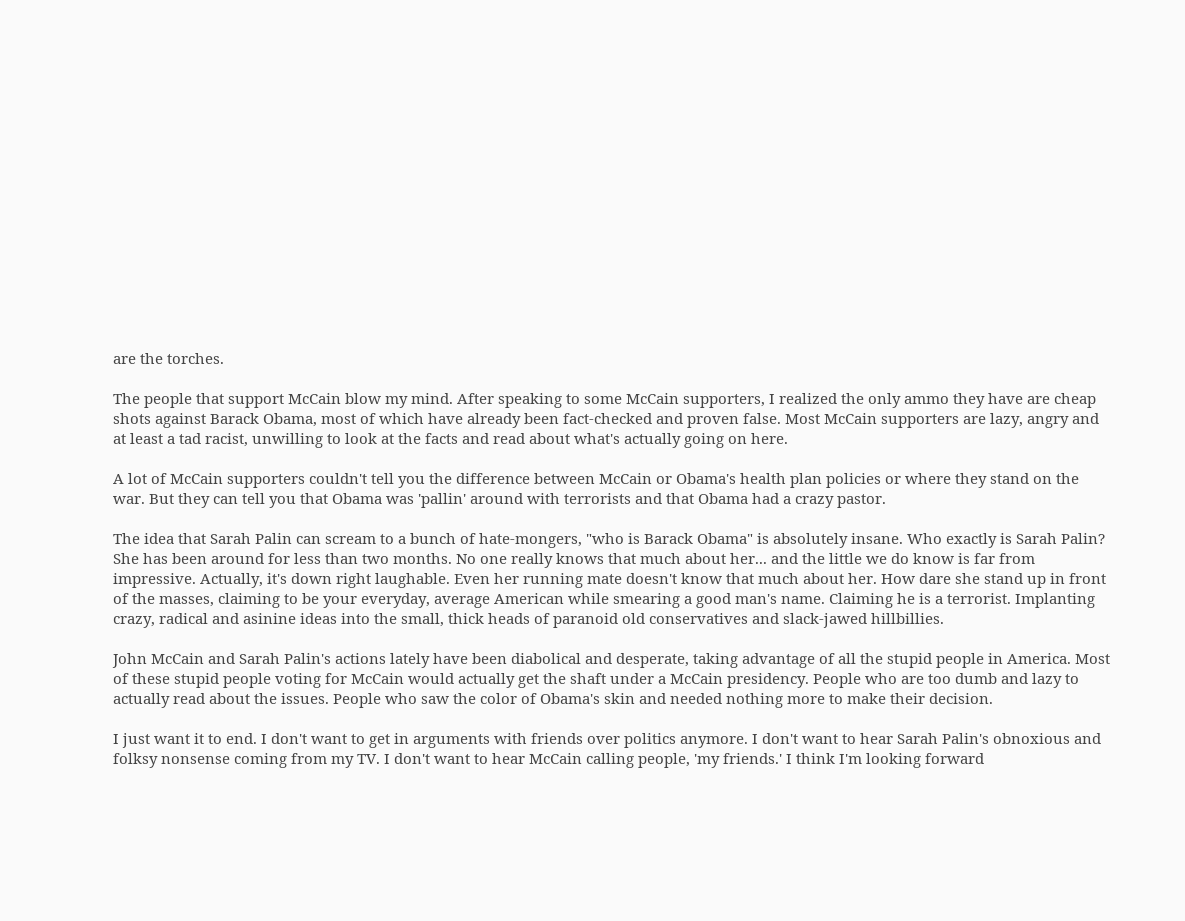are the torches.

The people that support McCain blow my mind. After speaking to some McCain supporters, I realized the only ammo they have are cheap shots against Barack Obama, most of which have already been fact-checked and proven false. Most McCain supporters are lazy, angry and at least a tad racist, unwilling to look at the facts and read about what's actually going on here.

A lot of McCain supporters couldn't tell you the difference between McCain or Obama's health plan policies or where they stand on the war. But they can tell you that Obama was 'pallin' around with terrorists and that Obama had a crazy pastor.

The idea that Sarah Palin can scream to a bunch of hate-mongers, "who is Barack Obama" is absolutely insane. Who exactly is Sarah Palin? She has been around for less than two months. No one really knows that much about her... and the little we do know is far from impressive. Actually, it's down right laughable. Even her running mate doesn't know that much about her. How dare she stand up in front of the masses, claiming to be your everyday, average American while smearing a good man's name. Claiming he is a terrorist. Implanting crazy, radical and asinine ideas into the small, thick heads of paranoid old conservatives and slack-jawed hillbillies.

John McCain and Sarah Palin's actions lately have been diabolical and desperate, taking advantage of all the stupid people in America. Most of these stupid people voting for McCain would actually get the shaft under a McCain presidency. People who are too dumb and lazy to actually read about the issues. People who saw the color of Obama's skin and needed nothing more to make their decision.

I just want it to end. I don't want to get in arguments with friends over politics anymore. I don't want to hear Sarah Palin's obnoxious and folksy nonsense coming from my TV. I don't want to hear McCain calling people, 'my friends.' I think I'm looking forward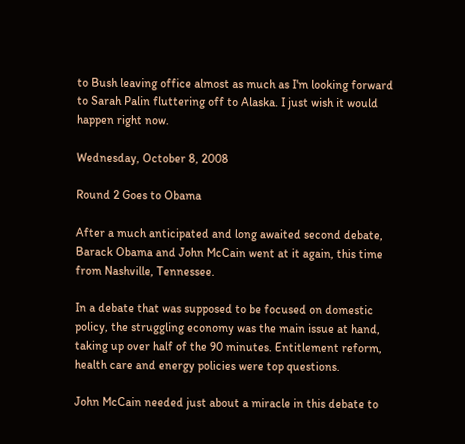to Bush leaving office almost as much as I'm looking forward to Sarah Palin fluttering off to Alaska. I just wish it would happen right now.

Wednesday, October 8, 2008

Round 2 Goes to Obama

After a much anticipated and long awaited second debate, Barack Obama and John McCain went at it again, this time from Nashville, Tennessee.

In a debate that was supposed to be focused on domestic policy, the struggling economy was the main issue at hand, taking up over half of the 90 minutes. Entitlement reform, health care and energy policies were top questions.

John McCain needed just about a miracle in this debate to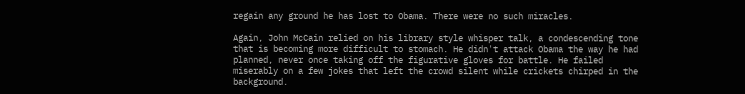regain any ground he has lost to Obama. There were no such miracles.

Again, John McCain relied on his library style whisper talk, a condescending tone that is becoming more difficult to stomach. He didn't attack Obama the way he had planned, never once taking off the figurative gloves for battle. He failed miserably on a few jokes that left the crowd silent while crickets chirped in the background.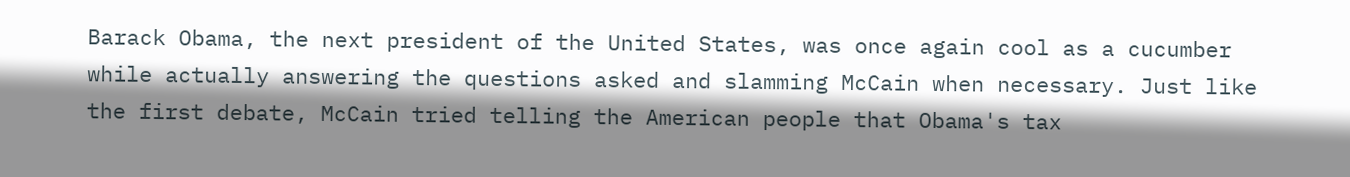Barack Obama, the next president of the United States, was once again cool as a cucumber while actually answering the questions asked and slamming McCain when necessary. Just like the first debate, McCain tried telling the American people that Obama's tax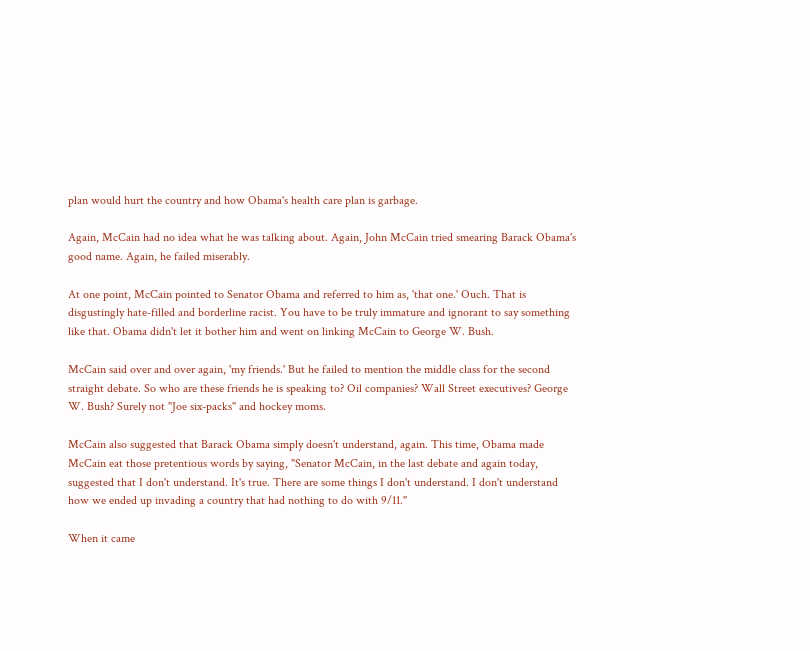plan would hurt the country and how Obama's health care plan is garbage.

Again, McCain had no idea what he was talking about. Again, John McCain tried smearing Barack Obama's good name. Again, he failed miserably.

At one point, McCain pointed to Senator Obama and referred to him as, 'that one.' Ouch. That is disgustingly hate-filled and borderline racist. You have to be truly immature and ignorant to say something like that. Obama didn't let it bother him and went on linking McCain to George W. Bush.

McCain said over and over again, 'my friends.' But he failed to mention the middle class for the second straight debate. So who are these friends he is speaking to? Oil companies? Wall Street executives? George W. Bush? Surely not "Joe six-packs" and hockey moms.

McCain also suggested that Barack Obama simply doesn't understand, again. This time, Obama made McCain eat those pretentious words by saying, "Senator McCain, in the last debate and again today, suggested that I don't understand. It's true. There are some things I don't understand. I don't understand how we ended up invading a country that had nothing to do with 9/11."

When it came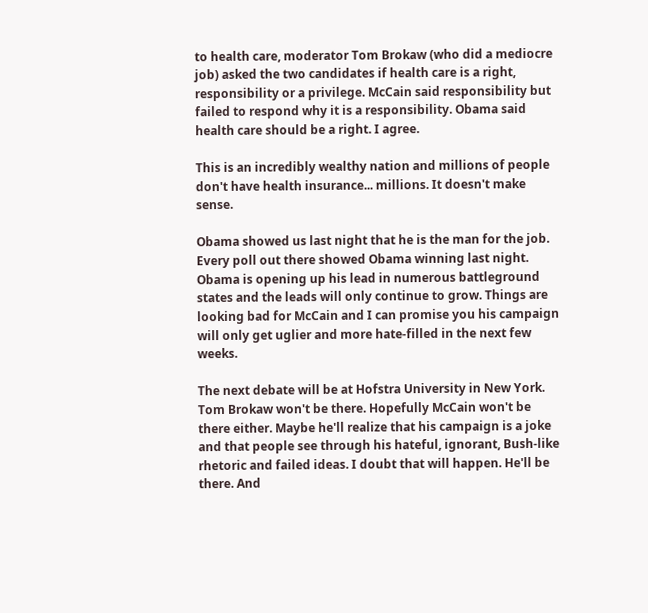to health care, moderator Tom Brokaw (who did a mediocre job) asked the two candidates if health care is a right, responsibility or a privilege. McCain said responsibility but failed to respond why it is a responsibility. Obama said health care should be a right. I agree.

This is an incredibly wealthy nation and millions of people don't have health insurance... millions. It doesn't make sense.

Obama showed us last night that he is the man for the job. Every poll out there showed Obama winning last night. Obama is opening up his lead in numerous battleground states and the leads will only continue to grow. Things are looking bad for McCain and I can promise you his campaign will only get uglier and more hate-filled in the next few weeks.

The next debate will be at Hofstra University in New York. Tom Brokaw won't be there. Hopefully McCain won't be there either. Maybe he'll realize that his campaign is a joke and that people see through his hateful, ignorant, Bush-like rhetoric and failed ideas. I doubt that will happen. He'll be there. And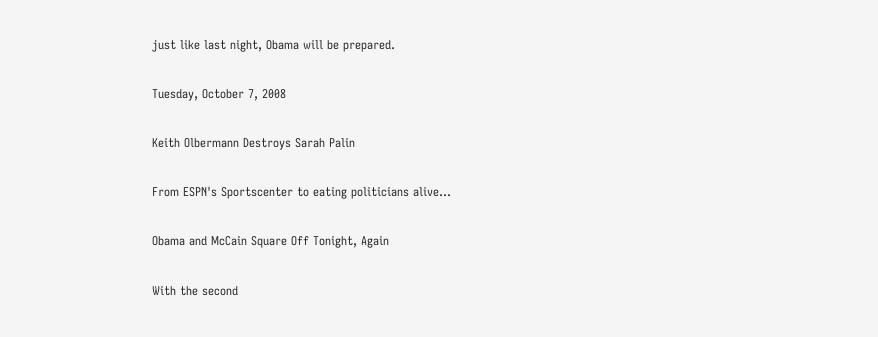just like last night, Obama will be prepared.

Tuesday, October 7, 2008

Keith Olbermann Destroys Sarah Palin

From ESPN's Sportscenter to eating politicians alive...

Obama and McCain Square Off Tonight, Again

With the second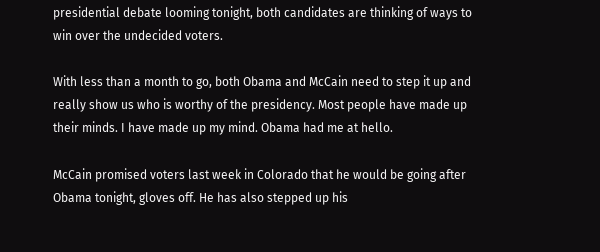presidential debate looming tonight, both candidates are thinking of ways to win over the undecided voters.

With less than a month to go, both Obama and McCain need to step it up and really show us who is worthy of the presidency. Most people have made up their minds. I have made up my mind. Obama had me at hello.

McCain promised voters last week in Colorado that he would be going after Obama tonight, gloves off. He has also stepped up his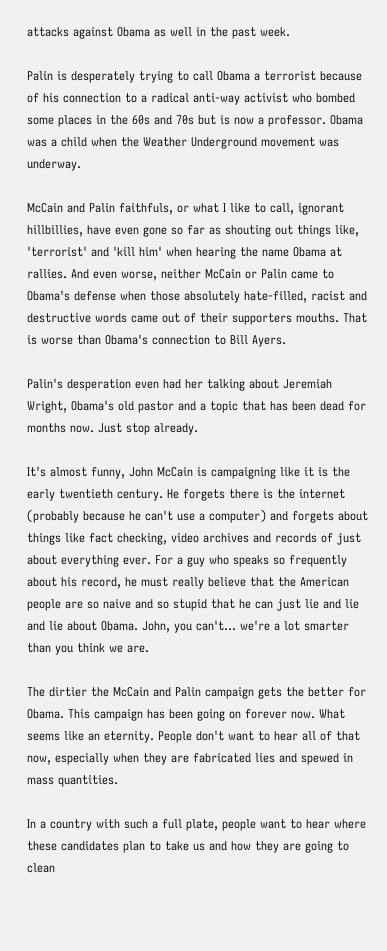attacks against Obama as well in the past week.

Palin is desperately trying to call Obama a terrorist because of his connection to a radical anti-way activist who bombed some places in the 60s and 70s but is now a professor. Obama was a child when the Weather Underground movement was underway.

McCain and Palin faithfuls, or what I like to call, ignorant hillbillies, have even gone so far as shouting out things like, 'terrorist' and 'kill him' when hearing the name Obama at rallies. And even worse, neither McCain or Palin came to Obama's defense when those absolutely hate-filled, racist and destructive words came out of their supporters mouths. That is worse than Obama's connection to Bill Ayers.

Palin's desperation even had her talking about Jeremiah Wright, Obama's old pastor and a topic that has been dead for months now. Just stop already.

It's almost funny, John McCain is campaigning like it is the early twentieth century. He forgets there is the internet (probably because he can't use a computer) and forgets about things like fact checking, video archives and records of just about everything ever. For a guy who speaks so frequently about his record, he must really believe that the American people are so naive and so stupid that he can just lie and lie and lie about Obama. John, you can't... we're a lot smarter than you think we are.

The dirtier the McCain and Palin campaign gets the better for Obama. This campaign has been going on forever now. What seems like an eternity. People don't want to hear all of that now, especially when they are fabricated lies and spewed in mass quantities.

In a country with such a full plate, people want to hear where these candidates plan to take us and how they are going to clean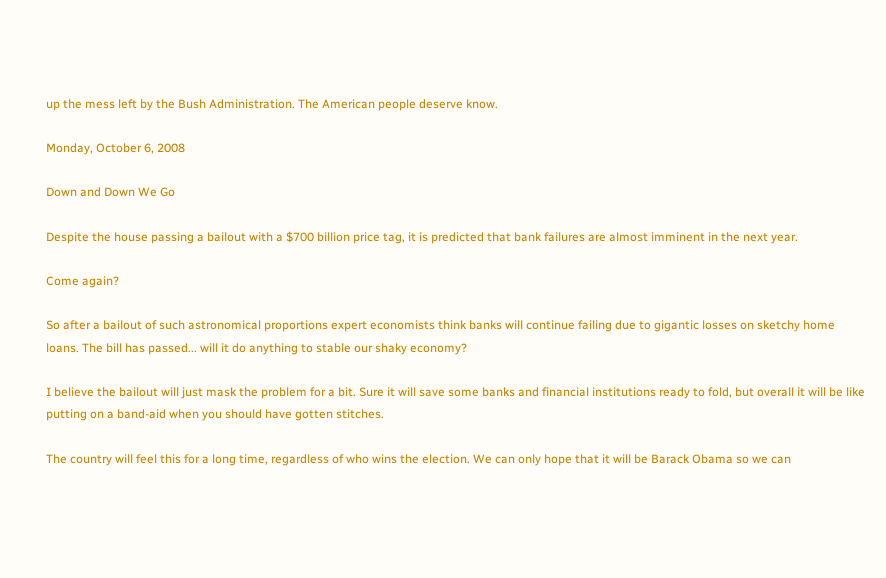up the mess left by the Bush Administration. The American people deserve know.

Monday, October 6, 2008

Down and Down We Go

Despite the house passing a bailout with a $700 billion price tag, it is predicted that bank failures are almost imminent in the next year.

Come again?

So after a bailout of such astronomical proportions expert economists think banks will continue failing due to gigantic losses on sketchy home loans. The bill has passed... will it do anything to stable our shaky economy?

I believe the bailout will just mask the problem for a bit. Sure it will save some banks and financial institutions ready to fold, but overall it will be like putting on a band-aid when you should have gotten stitches.

The country will feel this for a long time, regardless of who wins the election. We can only hope that it will be Barack Obama so we can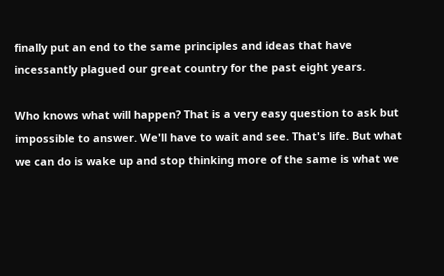finally put an end to the same principles and ideas that have incessantly plagued our great country for the past eight years.

Who knows what will happen? That is a very easy question to ask but impossible to answer. We'll have to wait and see. That's life. But what we can do is wake up and stop thinking more of the same is what we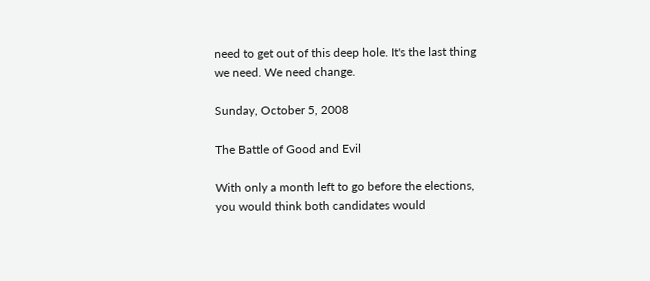need to get out of this deep hole. It's the last thing we need. We need change.

Sunday, October 5, 2008

The Battle of Good and Evil

With only a month left to go before the elections, you would think both candidates would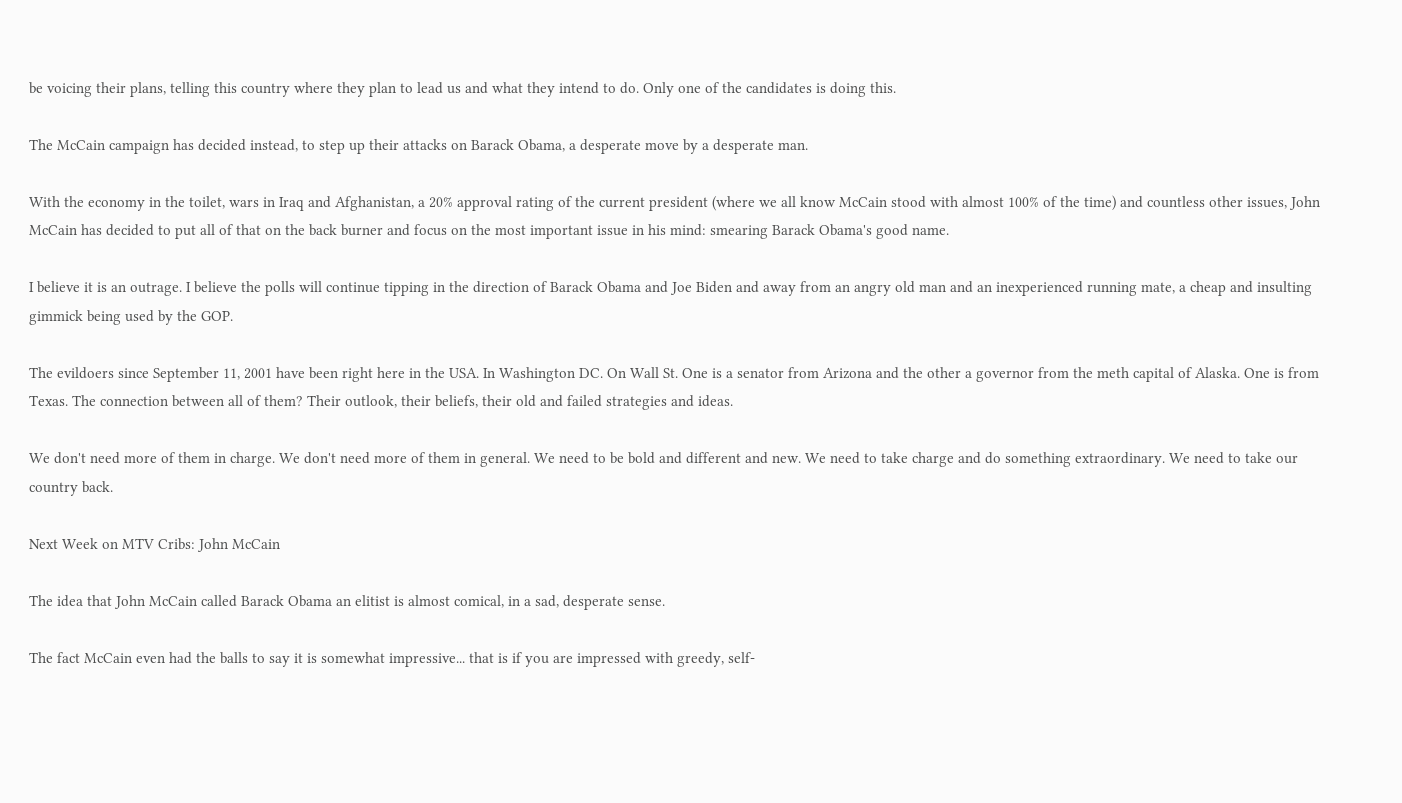be voicing their plans, telling this country where they plan to lead us and what they intend to do. Only one of the candidates is doing this.

The McCain campaign has decided instead, to step up their attacks on Barack Obama, a desperate move by a desperate man.

With the economy in the toilet, wars in Iraq and Afghanistan, a 20% approval rating of the current president (where we all know McCain stood with almost 100% of the time) and countless other issues, John McCain has decided to put all of that on the back burner and focus on the most important issue in his mind: smearing Barack Obama's good name.

I believe it is an outrage. I believe the polls will continue tipping in the direction of Barack Obama and Joe Biden and away from an angry old man and an inexperienced running mate, a cheap and insulting gimmick being used by the GOP.

The evildoers since September 11, 2001 have been right here in the USA. In Washington DC. On Wall St. One is a senator from Arizona and the other a governor from the meth capital of Alaska. One is from Texas. The connection between all of them? Their outlook, their beliefs, their old and failed strategies and ideas.

We don't need more of them in charge. We don't need more of them in general. We need to be bold and different and new. We need to take charge and do something extraordinary. We need to take our country back.

Next Week on MTV Cribs: John McCain

The idea that John McCain called Barack Obama an elitist is almost comical, in a sad, desperate sense.

The fact McCain even had the balls to say it is somewhat impressive... that is if you are impressed with greedy, self-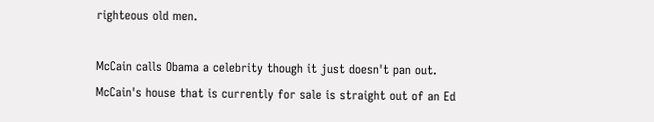righteous old men.

McCain calls Obama a celebrity though it just doesn't pan out. McCain's house that is currently for sale is straight out of an Ed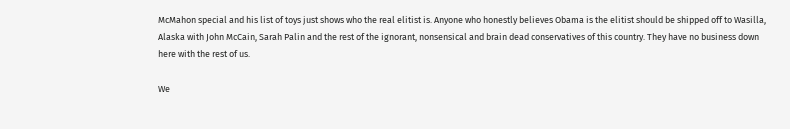McMahon special and his list of toys just shows who the real elitist is. Anyone who honestly believes Obama is the elitist should be shipped off to Wasilla, Alaska with John McCain, Sarah Palin and the rest of the ignorant, nonsensical and brain dead conservatives of this country. They have no business down here with the rest of us.

We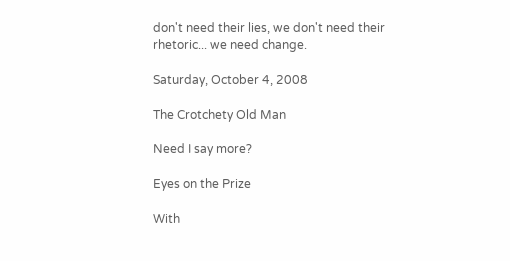don't need their lies, we don't need their rhetoric... we need change.

Saturday, October 4, 2008

The Crotchety Old Man

Need I say more?

Eyes on the Prize

With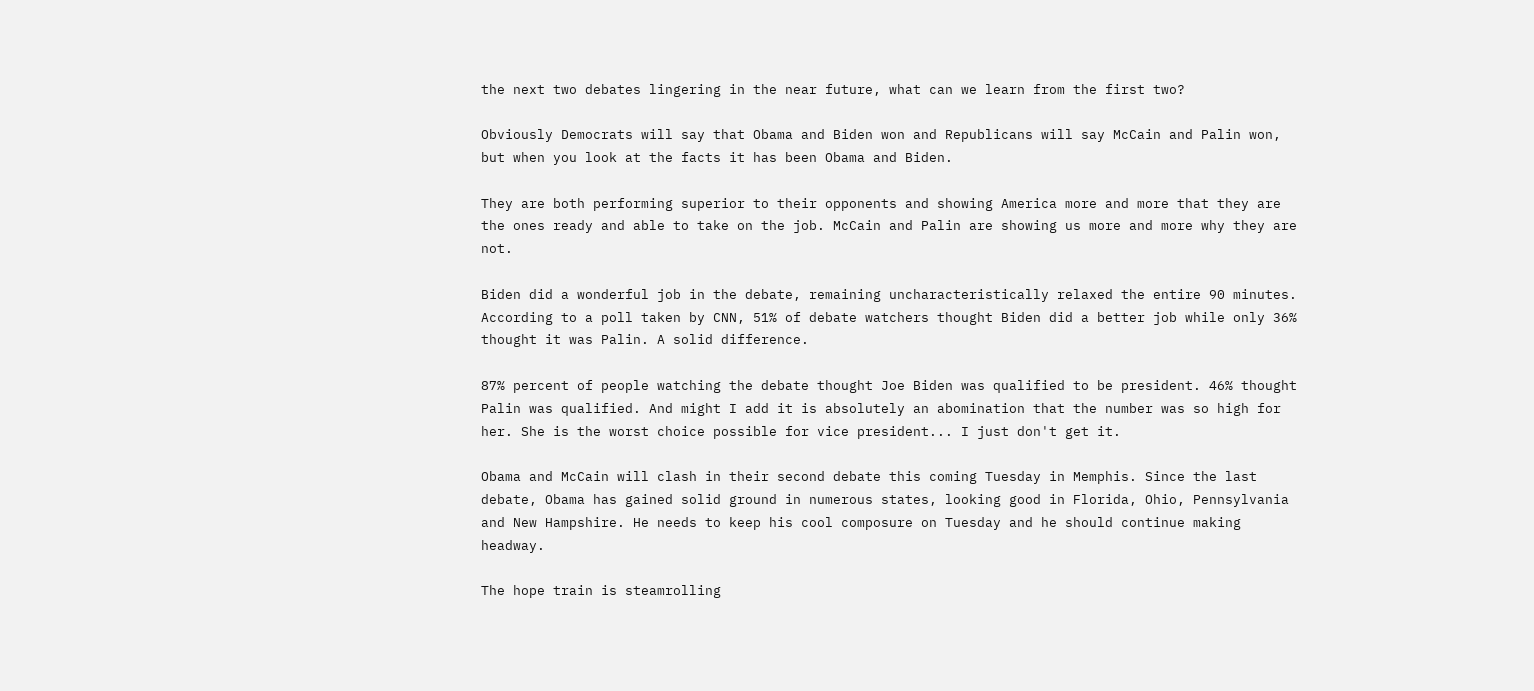the next two debates lingering in the near future, what can we learn from the first two?

Obviously Democrats will say that Obama and Biden won and Republicans will say McCain and Palin won, but when you look at the facts it has been Obama and Biden.

They are both performing superior to their opponents and showing America more and more that they are the ones ready and able to take on the job. McCain and Palin are showing us more and more why they are not.

Biden did a wonderful job in the debate, remaining uncharacteristically relaxed the entire 90 minutes. According to a poll taken by CNN, 51% of debate watchers thought Biden did a better job while only 36% thought it was Palin. A solid difference.

87% percent of people watching the debate thought Joe Biden was qualified to be president. 46% thought Palin was qualified. And might I add it is absolutely an abomination that the number was so high for her. She is the worst choice possible for vice president... I just don't get it.

Obama and McCain will clash in their second debate this coming Tuesday in Memphis. Since the last debate, Obama has gained solid ground in numerous states, looking good in Florida, Ohio, Pennsylvania and New Hampshire. He needs to keep his cool composure on Tuesday and he should continue making headway.

The hope train is steamrolling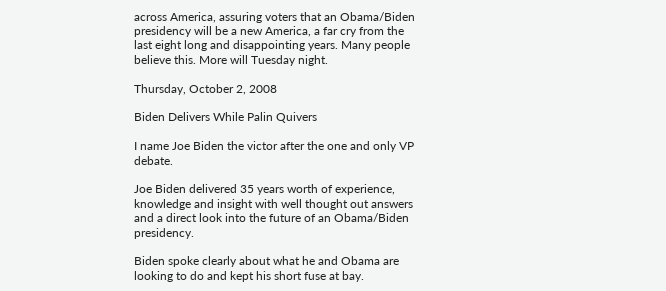across America, assuring voters that an Obama/Biden presidency will be a new America, a far cry from the last eight long and disappointing years. Many people believe this. More will Tuesday night.

Thursday, October 2, 2008

Biden Delivers While Palin Quivers

I name Joe Biden the victor after the one and only VP debate.

Joe Biden delivered 35 years worth of experience, knowledge and insight with well thought out answers and a direct look into the future of an Obama/Biden presidency.

Biden spoke clearly about what he and Obama are looking to do and kept his short fuse at bay.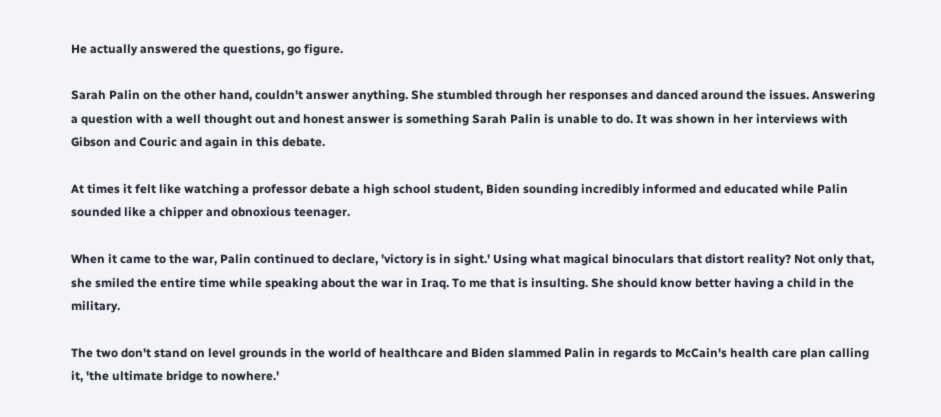He actually answered the questions, go figure.

Sarah Palin on the other hand, couldn't answer anything. She stumbled through her responses and danced around the issues. Answering a question with a well thought out and honest answer is something Sarah Palin is unable to do. It was shown in her interviews with Gibson and Couric and again in this debate.

At times it felt like watching a professor debate a high school student, Biden sounding incredibly informed and educated while Palin sounded like a chipper and obnoxious teenager.

When it came to the war, Palin continued to declare, 'victory is in sight.' Using what magical binoculars that distort reality? Not only that, she smiled the entire time while speaking about the war in Iraq. To me that is insulting. She should know better having a child in the military.

The two don't stand on level grounds in the world of healthcare and Biden slammed Palin in regards to McCain's health care plan calling it, 'the ultimate bridge to nowhere.'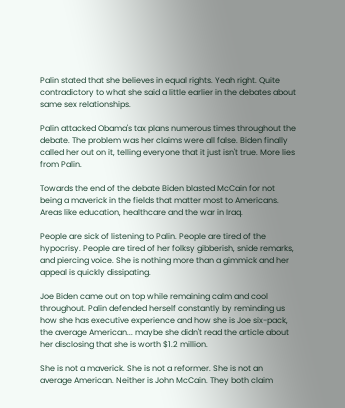Palin stated that she believes in equal rights. Yeah right. Quite contradictory to what she said a little earlier in the debates about same sex relationships.

Palin attacked Obama's tax plans numerous times throughout the debate. The problem was her claims were all false. Biden finally called her out on it, telling everyone that it just isn't true. More lies from Palin.

Towards the end of the debate Biden blasted McCain for not being a maverick in the fields that matter most to Americans. Areas like education, healthcare and the war in Iraq.

People are sick of listening to Palin. People are tired of the hypocrisy. People are tired of her folksy gibberish, snide remarks, and piercing voice. She is nothing more than a gimmick and her appeal is quickly dissipating.

Joe Biden came out on top while remaining calm and cool throughout. Palin defended herself constantly by reminding us how she has executive experience and how she is Joe six-pack, the average American... maybe she didn't read the article about her disclosing that she is worth $1.2 million.

She is not a maverick. She is not a reformer. She is not an average American. Neither is John McCain. They both claim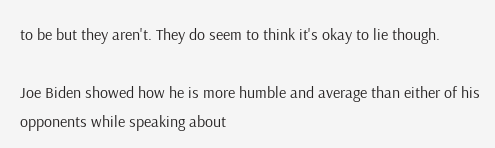to be but they aren't. They do seem to think it's okay to lie though.

Joe Biden showed how he is more humble and average than either of his opponents while speaking about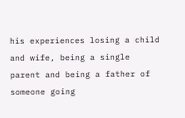his experiences losing a child and wife, being a single parent and being a father of someone going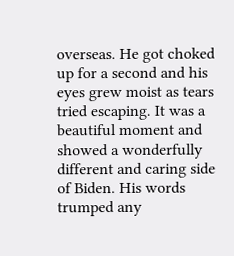overseas. He got choked up for a second and his eyes grew moist as tears tried escaping. It was a beautiful moment and showed a wonderfully different and caring side of Biden. His words trumped any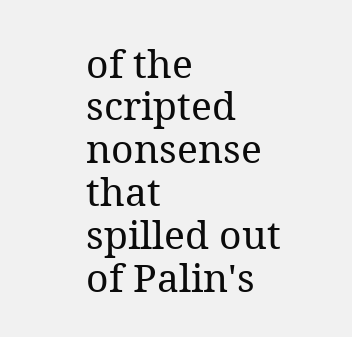of the scripted nonsense that spilled out of Palin's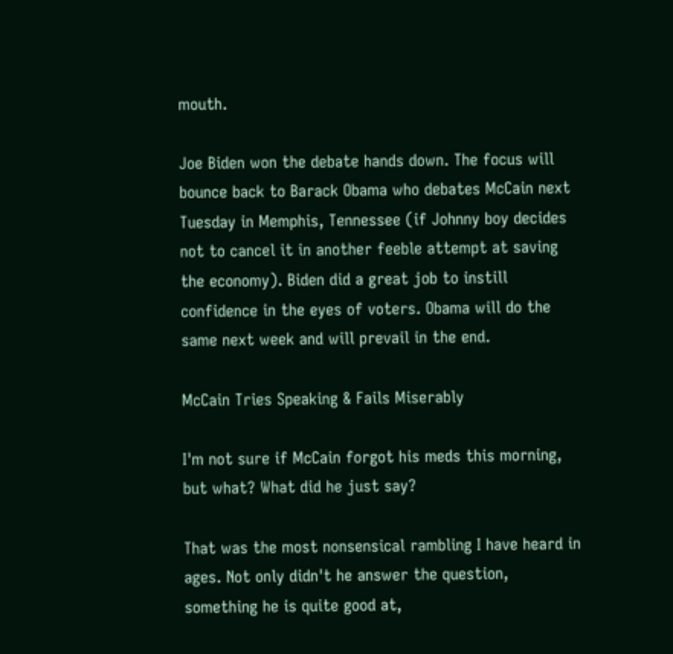mouth.

Joe Biden won the debate hands down. The focus will bounce back to Barack Obama who debates McCain next Tuesday in Memphis, Tennessee (if Johnny boy decides not to cancel it in another feeble attempt at saving the economy). Biden did a great job to instill confidence in the eyes of voters. Obama will do the same next week and will prevail in the end.

McCain Tries Speaking & Fails Miserably

I'm not sure if McCain forgot his meds this morning, but what? What did he just say?

That was the most nonsensical rambling I have heard in ages. Not only didn't he answer the question, something he is quite good at,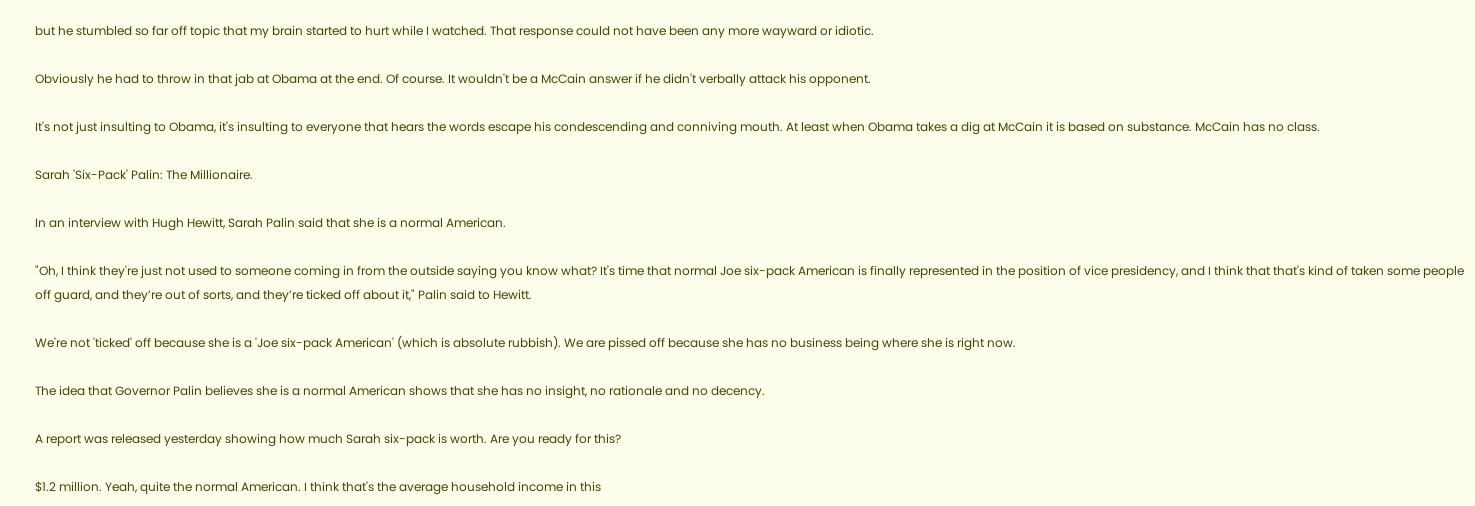but he stumbled so far off topic that my brain started to hurt while I watched. That response could not have been any more wayward or idiotic.

Obviously he had to throw in that jab at Obama at the end. Of course. It wouldn't be a McCain answer if he didn't verbally attack his opponent.

It's not just insulting to Obama, it's insulting to everyone that hears the words escape his condescending and conniving mouth. At least when Obama takes a dig at McCain it is based on substance. McCain has no class.

Sarah 'Six-Pack' Palin: The Millionaire.

In an interview with Hugh Hewitt, Sarah Palin said that she is a normal American.

"Oh, I think they're just not used to someone coming in from the outside saying you know what? It's time that normal Joe six-pack American is finally represented in the position of vice presidency, and I think that that's kind of taken some people off guard, and they’re out of sorts, and they’re ticked off about it," Palin said to Hewitt.

We're not 'ticked' off because she is a 'Joe six-pack American' (which is absolute rubbish). We are pissed off because she has no business being where she is right now.

The idea that Governor Palin believes she is a normal American shows that she has no insight, no rationale and no decency.

A report was released yesterday showing how much Sarah six-pack is worth. Are you ready for this?

$1.2 million. Yeah, quite the normal American. I think that's the average household income in this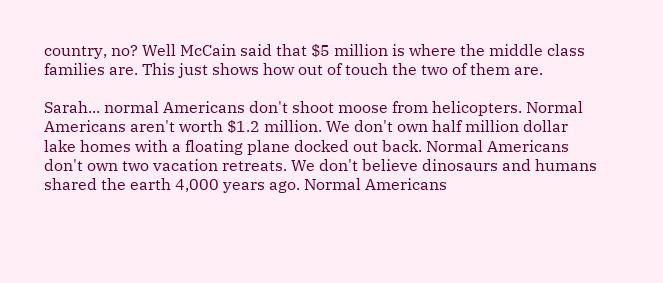country, no? Well McCain said that $5 million is where the middle class families are. This just shows how out of touch the two of them are.

Sarah... normal Americans don't shoot moose from helicopters. Normal Americans aren't worth $1.2 million. We don't own half million dollar lake homes with a floating plane docked out back. Normal Americans don't own two vacation retreats. We don't believe dinosaurs and humans shared the earth 4,000 years ago. Normal Americans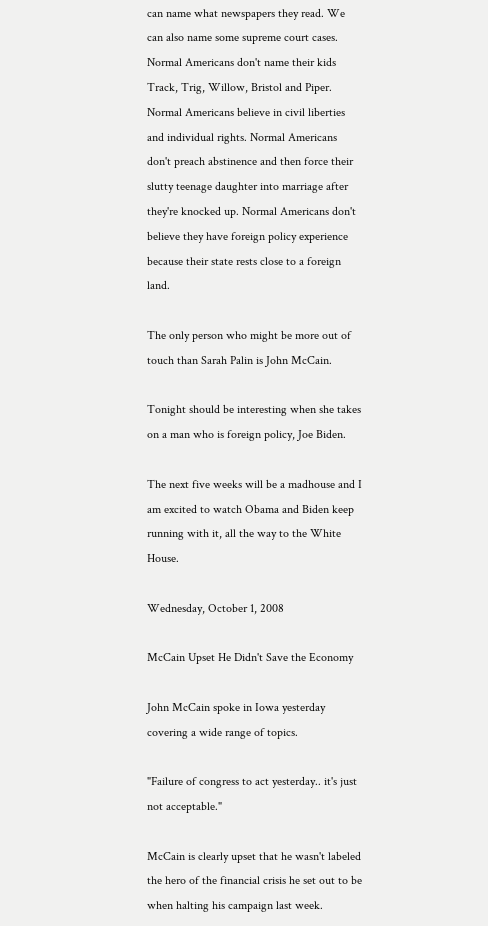can name what newspapers they read. We can also name some supreme court cases. Normal Americans don't name their kids Track, Trig, Willow, Bristol and Piper. Normal Americans believe in civil liberties and individual rights. Normal Americans don't preach abstinence and then force their slutty teenage daughter into marriage after they're knocked up. Normal Americans don't believe they have foreign policy experience because their state rests close to a foreign land.

The only person who might be more out of touch than Sarah Palin is John McCain.

Tonight should be interesting when she takes on a man who is foreign policy, Joe Biden.

The next five weeks will be a madhouse and I am excited to watch Obama and Biden keep running with it, all the way to the White House.

Wednesday, October 1, 2008

McCain Upset He Didn't Save the Economy

John McCain spoke in Iowa yesterday covering a wide range of topics.

"Failure of congress to act yesterday.. it's just not acceptable."

McCain is clearly upset that he wasn't labeled the hero of the financial crisis he set out to be when halting his campaign last week.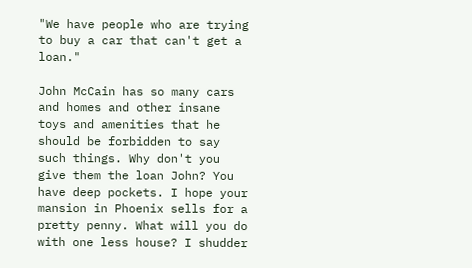"We have people who are trying to buy a car that can't get a loan."

John McCain has so many cars and homes and other insane toys and amenities that he should be forbidden to say such things. Why don't you give them the loan John? You have deep pockets. I hope your mansion in Phoenix sells for a pretty penny. What will you do with one less house? I shudder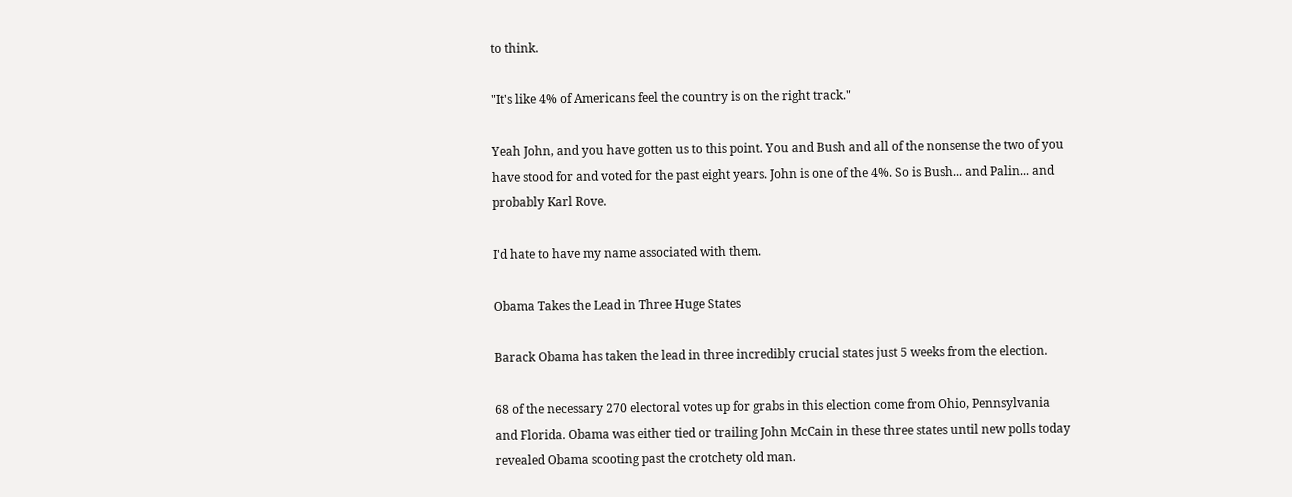to think.

"It's like 4% of Americans feel the country is on the right track."

Yeah John, and you have gotten us to this point. You and Bush and all of the nonsense the two of you have stood for and voted for the past eight years. John is one of the 4%. So is Bush... and Palin... and probably Karl Rove.

I'd hate to have my name associated with them.

Obama Takes the Lead in Three Huge States

Barack Obama has taken the lead in three incredibly crucial states just 5 weeks from the election.

68 of the necessary 270 electoral votes up for grabs in this election come from Ohio, Pennsylvania and Florida. Obama was either tied or trailing John McCain in these three states until new polls today revealed Obama scooting past the crotchety old man.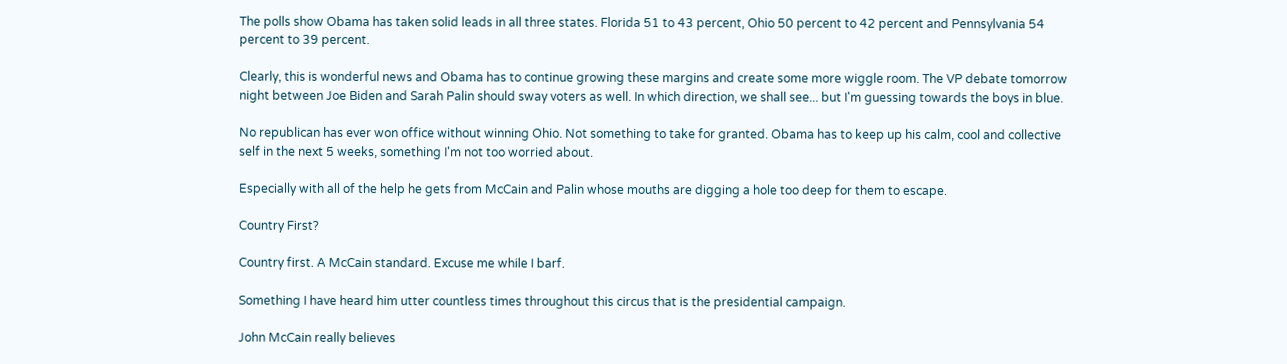The polls show Obama has taken solid leads in all three states. Florida 51 to 43 percent, Ohio 50 percent to 42 percent and Pennsylvania 54 percent to 39 percent.

Clearly, this is wonderful news and Obama has to continue growing these margins and create some more wiggle room. The VP debate tomorrow night between Joe Biden and Sarah Palin should sway voters as well. In which direction, we shall see... but I'm guessing towards the boys in blue.

No republican has ever won office without winning Ohio. Not something to take for granted. Obama has to keep up his calm, cool and collective self in the next 5 weeks, something I'm not too worried about.

Especially with all of the help he gets from McCain and Palin whose mouths are digging a hole too deep for them to escape.

Country First?

Country first. A McCain standard. Excuse me while I barf.

Something I have heard him utter countless times throughout this circus that is the presidential campaign.

John McCain really believes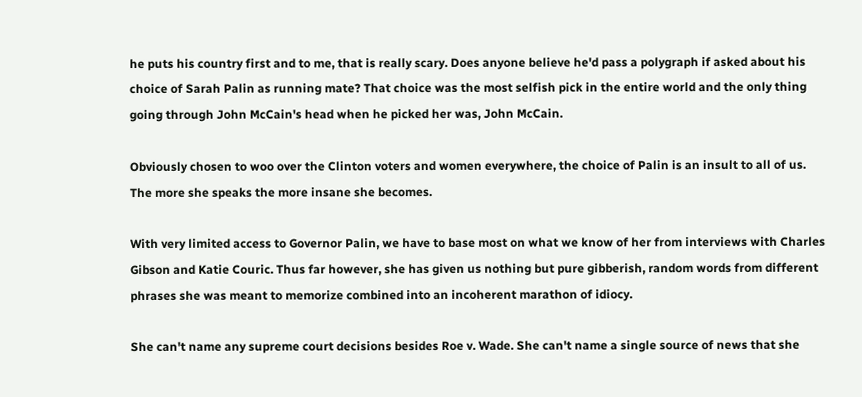he puts his country first and to me, that is really scary. Does anyone believe he'd pass a polygraph if asked about his choice of Sarah Palin as running mate? That choice was the most selfish pick in the entire world and the only thing going through John McCain's head when he picked her was, John McCain.

Obviously chosen to woo over the Clinton voters and women everywhere, the choice of Palin is an insult to all of us. The more she speaks the more insane she becomes.

With very limited access to Governor Palin, we have to base most on what we know of her from interviews with Charles Gibson and Katie Couric. Thus far however, she has given us nothing but pure gibberish, random words from different phrases she was meant to memorize combined into an incoherent marathon of idiocy.

She can't name any supreme court decisions besides Roe v. Wade. She can't name a single source of news that she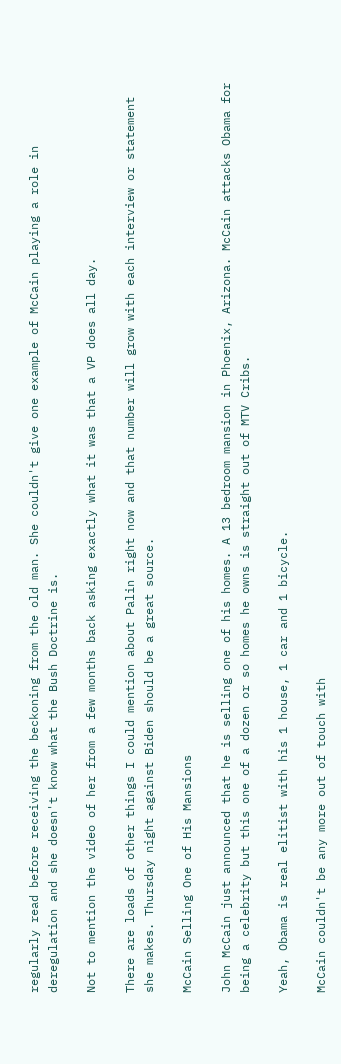regularly read before receiving the beckoning from the old man. She couldn't give one example of McCain playing a role in deregulation and she doesn't know what the Bush Doctrine is.

Not to mention the video of her from a few months back asking exactly what it was that a VP does all day.

There are loads of other things I could mention about Palin right now and that number will grow with each interview or statement she makes. Thursday night against Biden should be a great source.

McCain Selling One of His Mansions

John McCain just announced that he is selling one of his homes. A 13 bedroom mansion in Phoenix, Arizona. McCain attacks Obama for being a celebrity but this one of a dozen or so homes he owns is straight out of MTV Cribs.

Yeah, Obama is real elitist with his 1 house, 1 car and 1 bicycle.

McCain couldn't be any more out of touch with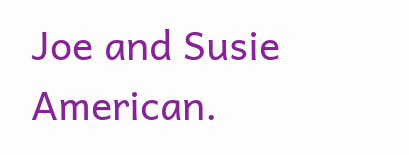Joe and Susie American.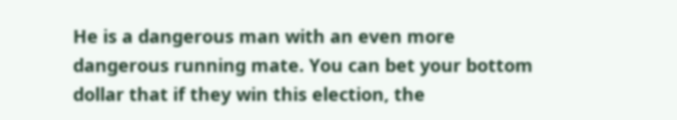He is a dangerous man with an even more dangerous running mate. You can bet your bottom dollar that if they win this election, the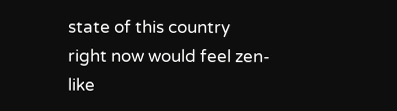state of this country right now would feel zen-like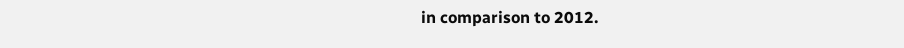in comparison to 2012.